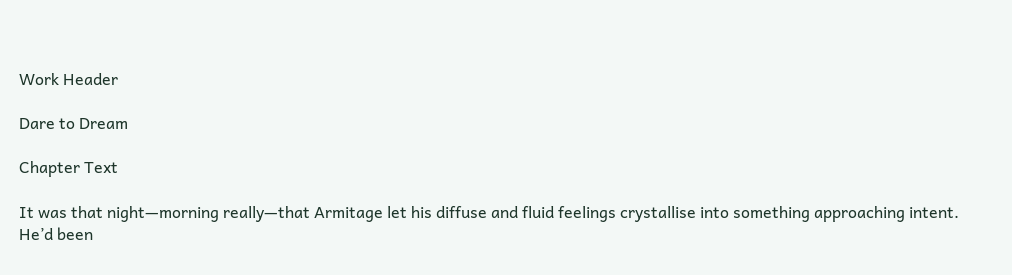Work Header

Dare to Dream

Chapter Text

It was that night—morning really—that Armitage let his diffuse and fluid feelings crystallise into something approaching intent. He’d been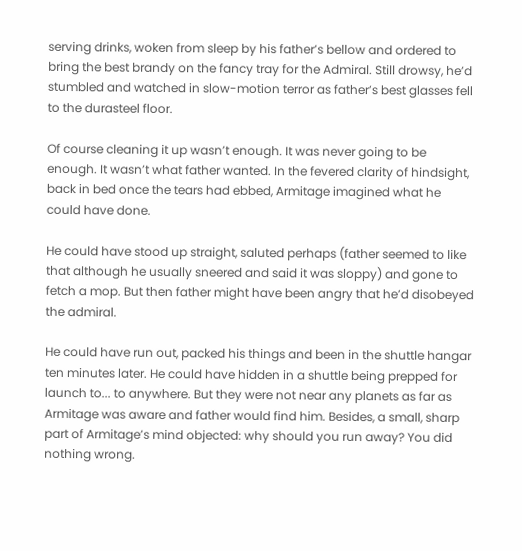serving drinks, woken from sleep by his father’s bellow and ordered to bring the best brandy on the fancy tray for the Admiral. Still drowsy, he’d stumbled and watched in slow-motion terror as father’s best glasses fell to the durasteel floor.

Of course cleaning it up wasn’t enough. It was never going to be enough. It wasn’t what father wanted. In the fevered clarity of hindsight, back in bed once the tears had ebbed, Armitage imagined what he could have done.

He could have stood up straight, saluted perhaps (father seemed to like that although he usually sneered and said it was sloppy) and gone to fetch a mop. But then father might have been angry that he’d disobeyed the admiral.

He could have run out, packed his things and been in the shuttle hangar ten minutes later. He could have hidden in a shuttle being prepped for launch to... to anywhere. But they were not near any planets as far as Armitage was aware and father would find him. Besides, a small, sharp part of Armitage’s mind objected: why should you run away? You did nothing wrong.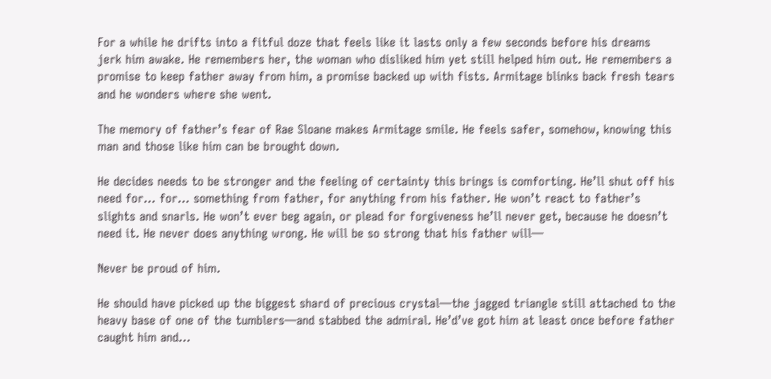For a while he drifts into a fitful doze that feels like it lasts only a few seconds before his dreams jerk him awake. He remembers her, the woman who disliked him yet still helped him out. He remembers a promise to keep father away from him, a promise backed up with fists. Armitage blinks back fresh tears and he wonders where she went.

The memory of father’s fear of Rae Sloane makes Armitage smile. He feels safer, somehow, knowing this man and those like him can be brought down.

He decides needs to be stronger and the feeling of certainty this brings is comforting. He’ll shut off his need for... for... something from father, for anything from his father. He won’t react to father’s slights and snarls. He won’t ever beg again, or plead for forgiveness he’ll never get, because he doesn’t need it. He never does anything wrong. He will be so strong that his father will—

Never be proud of him.

He should have picked up the biggest shard of precious crystal—the jagged triangle still attached to the heavy base of one of the tumblers—and stabbed the admiral. He’d’ve got him at least once before father caught him and...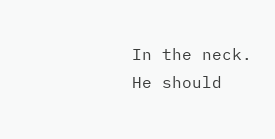In the neck. He should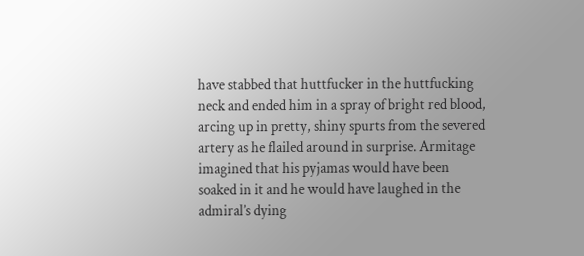have stabbed that huttfucker in the huttfucking neck and ended him in a spray of bright red blood, arcing up in pretty, shiny spurts from the severed artery as he flailed around in surprise. Armitage imagined that his pyjamas would have been soaked in it and he would have laughed in the admiral’s dying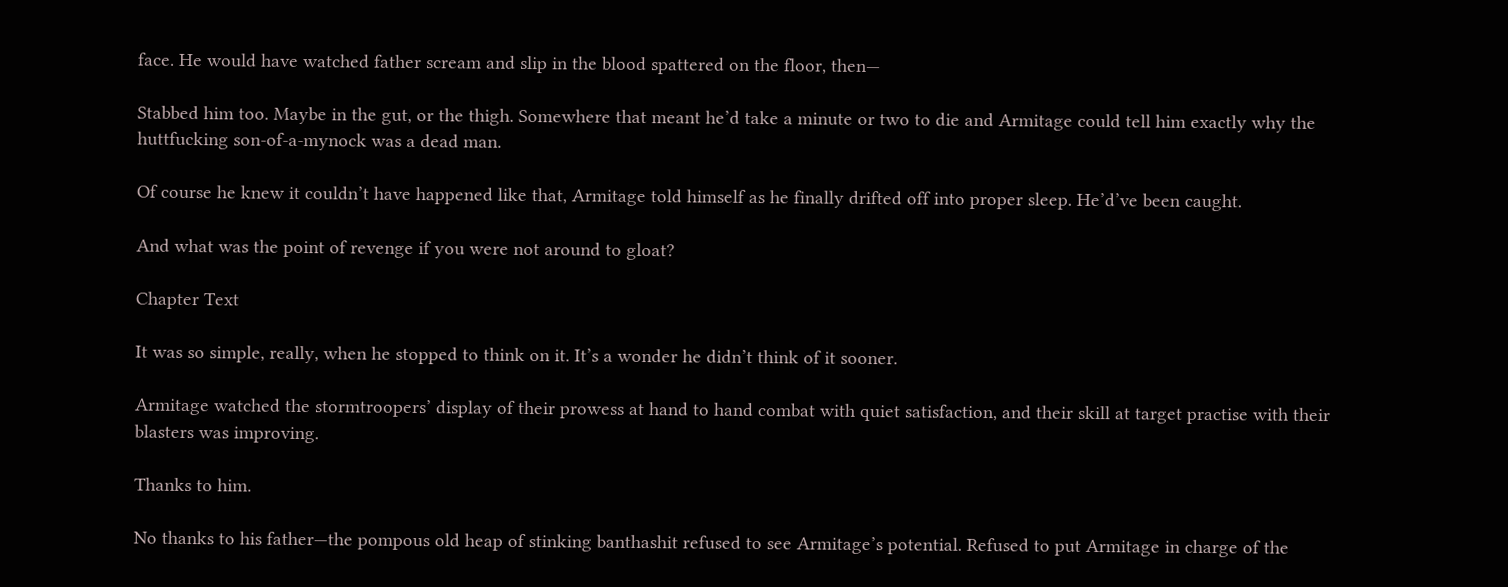face. He would have watched father scream and slip in the blood spattered on the floor, then—

Stabbed him too. Maybe in the gut, or the thigh. Somewhere that meant he’d take a minute or two to die and Armitage could tell him exactly why the huttfucking son-of-a-mynock was a dead man.

Of course he knew it couldn’t have happened like that, Armitage told himself as he finally drifted off into proper sleep. He’d’ve been caught.

And what was the point of revenge if you were not around to gloat?

Chapter Text

It was so simple, really, when he stopped to think on it. It’s a wonder he didn’t think of it sooner.

Armitage watched the stormtroopers’ display of their prowess at hand to hand combat with quiet satisfaction, and their skill at target practise with their blasters was improving.

Thanks to him.

No thanks to his father—the pompous old heap of stinking banthashit refused to see Armitage’s potential. Refused to put Armitage in charge of the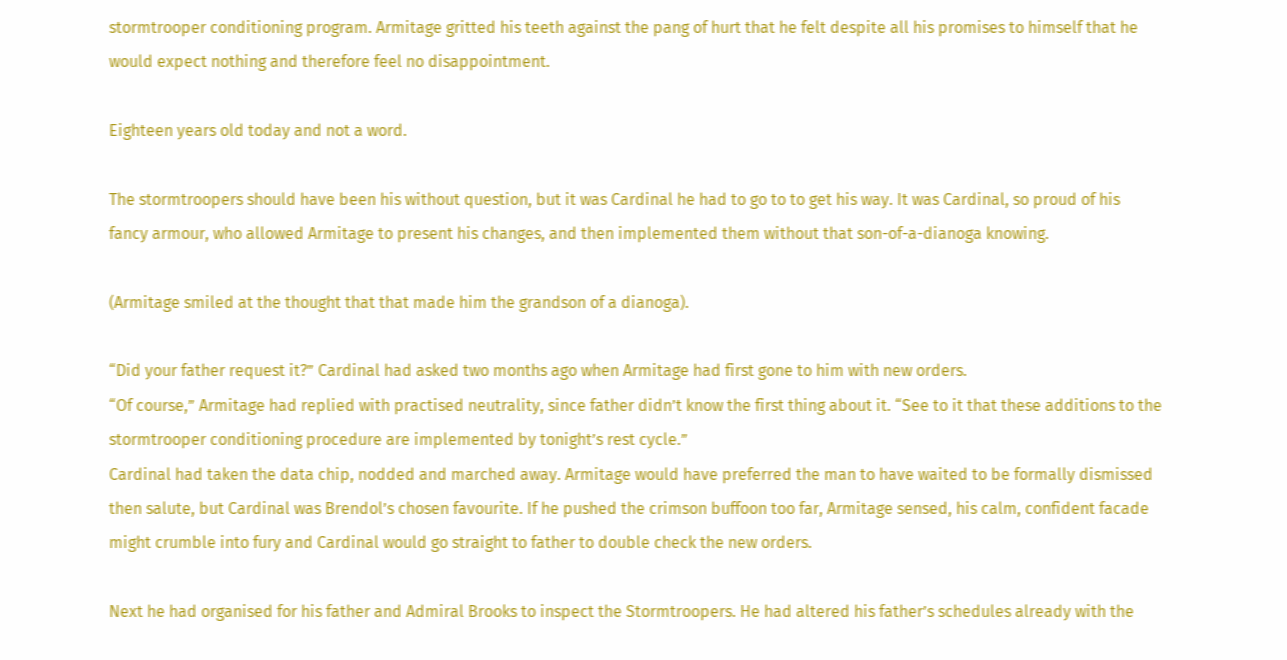stormtrooper conditioning program. Armitage gritted his teeth against the pang of hurt that he felt despite all his promises to himself that he would expect nothing and therefore feel no disappointment.

Eighteen years old today and not a word.

The stormtroopers should have been his without question, but it was Cardinal he had to go to to get his way. It was Cardinal, so proud of his fancy armour, who allowed Armitage to present his changes, and then implemented them without that son-of-a-dianoga knowing.

(Armitage smiled at the thought that that made him the grandson of a dianoga).

“Did your father request it?” Cardinal had asked two months ago when Armitage had first gone to him with new orders.
“Of course,” Armitage had replied with practised neutrality, since father didn’t know the first thing about it. “See to it that these additions to the stormtrooper conditioning procedure are implemented by tonight’s rest cycle.”
Cardinal had taken the data chip, nodded and marched away. Armitage would have preferred the man to have waited to be formally dismissed then salute, but Cardinal was Brendol’s chosen favourite. If he pushed the crimson buffoon too far, Armitage sensed, his calm, confident facade might crumble into fury and Cardinal would go straight to father to double check the new orders.

Next he had organised for his father and Admiral Brooks to inspect the Stormtroopers. He had altered his father’s schedules already with the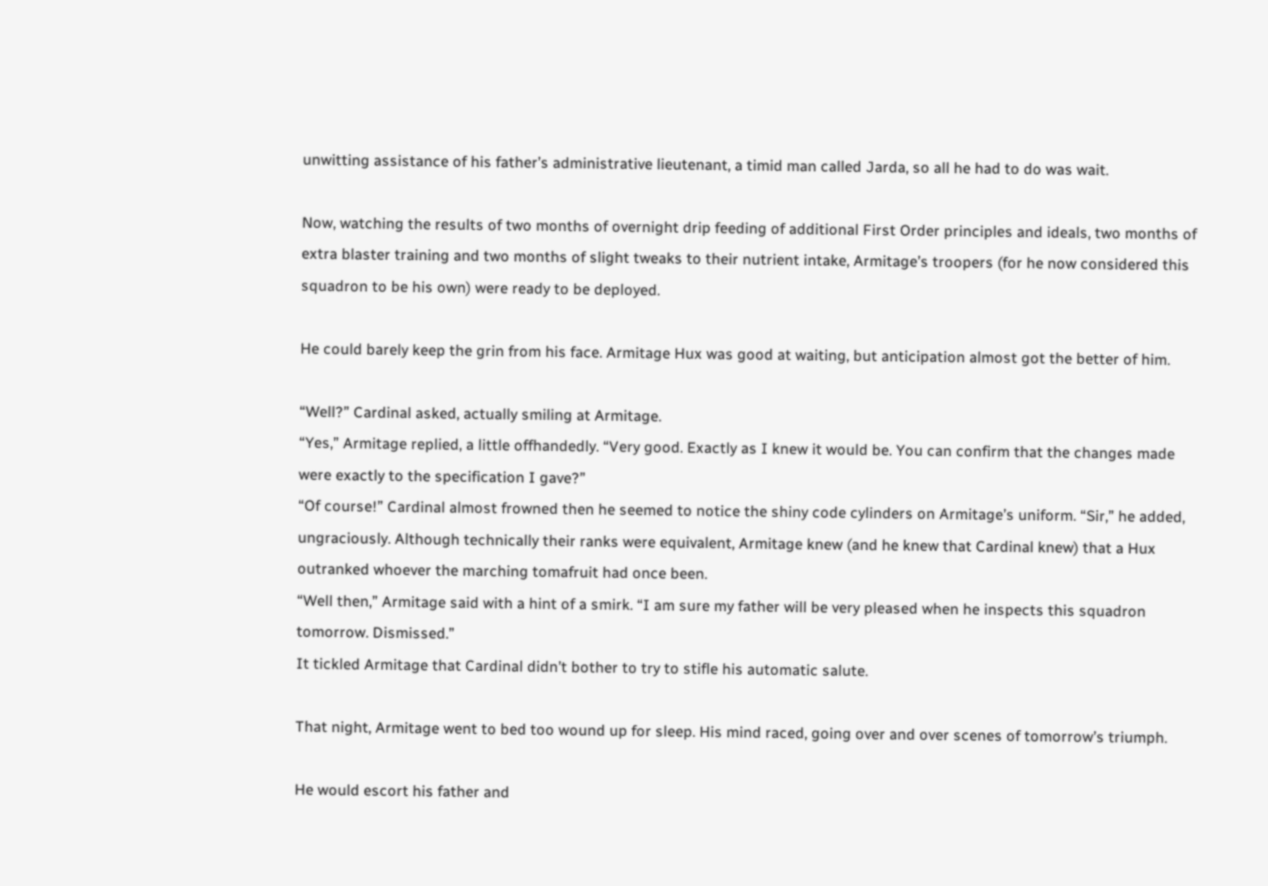unwitting assistance of his father’s administrative lieutenant, a timid man called Jarda, so all he had to do was wait.

Now, watching the results of two months of overnight drip feeding of additional First Order principles and ideals, two months of extra blaster training and two months of slight tweaks to their nutrient intake, Armitage’s troopers (for he now considered this squadron to be his own) were ready to be deployed.

He could barely keep the grin from his face. Armitage Hux was good at waiting, but anticipation almost got the better of him.

“Well?” Cardinal asked, actually smiling at Armitage.
“Yes,” Armitage replied, a little offhandedly. “Very good. Exactly as I knew it would be. You can confirm that the changes made were exactly to the specification I gave?”
“Of course!” Cardinal almost frowned then he seemed to notice the shiny code cylinders on Armitage’s uniform. “Sir,” he added, ungraciously. Although technically their ranks were equivalent, Armitage knew (and he knew that Cardinal knew) that a Hux outranked whoever the marching tomafruit had once been.
“Well then,” Armitage said with a hint of a smirk. “I am sure my father will be very pleased when he inspects this squadron tomorrow. Dismissed.”
It tickled Armitage that Cardinal didn’t bother to try to stifle his automatic salute.

That night, Armitage went to bed too wound up for sleep. His mind raced, going over and over scenes of tomorrow’s triumph.

He would escort his father and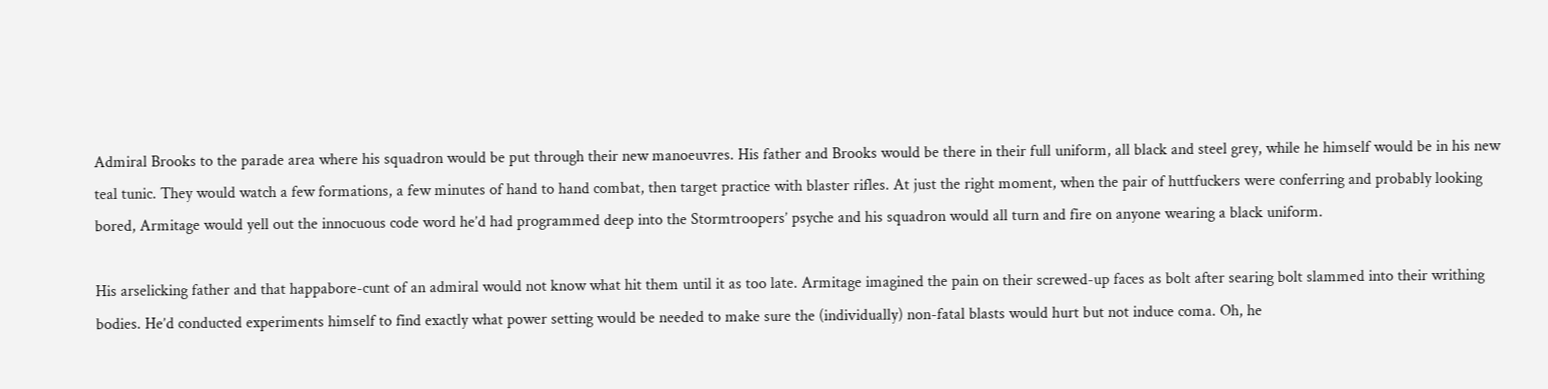Admiral Brooks to the parade area where his squadron would be put through their new manoeuvres. His father and Brooks would be there in their full uniform, all black and steel grey, while he himself would be in his new teal tunic. They would watch a few formations, a few minutes of hand to hand combat, then target practice with blaster rifles. At just the right moment, when the pair of huttfuckers were conferring and probably looking bored, Armitage would yell out the innocuous code word he’d had programmed deep into the Stormtroopers’ psyche and his squadron would all turn and fire on anyone wearing a black uniform.

His arselicking father and that happabore-cunt of an admiral would not know what hit them until it as too late. Armitage imagined the pain on their screwed-up faces as bolt after searing bolt slammed into their writhing bodies. He’d conducted experiments himself to find exactly what power setting would be needed to make sure the (individually) non-fatal blasts would hurt but not induce coma. Oh, he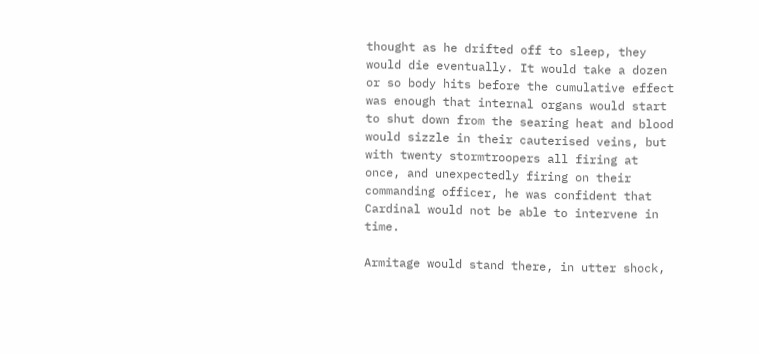thought as he drifted off to sleep, they would die eventually. It would take a dozen or so body hits before the cumulative effect was enough that internal organs would start to shut down from the searing heat and blood would sizzle in their cauterised veins, but with twenty stormtroopers all firing at once, and unexpectedly firing on their commanding officer, he was confident that Cardinal would not be able to intervene in time.

Armitage would stand there, in utter shock,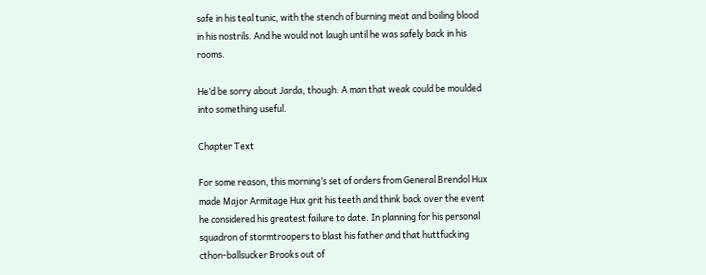safe in his teal tunic, with the stench of burning meat and boiling blood in his nostrils. And he would not laugh until he was safely back in his rooms.

He’d be sorry about Jarda, though. A man that weak could be moulded into something useful.

Chapter Text

For some reason, this morning’s set of orders from General Brendol Hux made Major Armitage Hux grit his teeth and think back over the event he considered his greatest failure to date. In planning for his personal squadron of stormtroopers to blast his father and that huttfucking cthon-ballsucker Brooks out of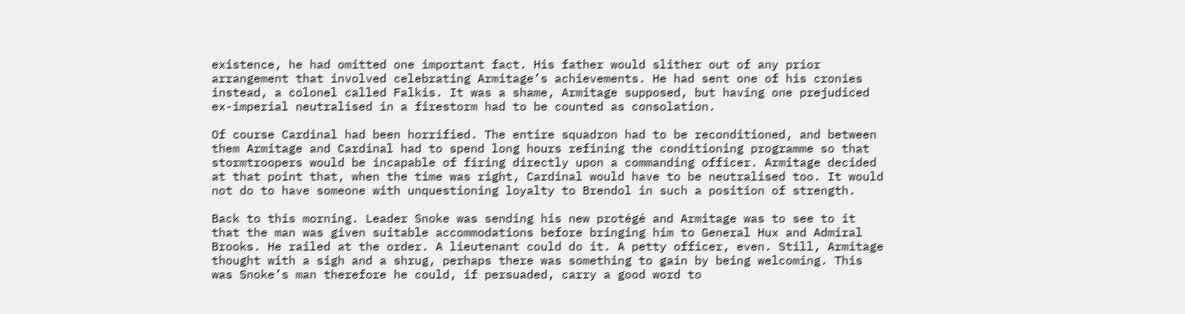existence, he had omitted one important fact. His father would slither out of any prior arrangement that involved celebrating Armitage’s achievements. He had sent one of his cronies instead, a colonel called Falkis. It was a shame, Armitage supposed, but having one prejudiced ex-imperial neutralised in a firestorm had to be counted as consolation.

Of course Cardinal had been horrified. The entire squadron had to be reconditioned, and between them Armitage and Cardinal had to spend long hours refining the conditioning programme so that stormtroopers would be incapable of firing directly upon a commanding officer. Armitage decided at that point that, when the time was right, Cardinal would have to be neutralised too. It would not do to have someone with unquestioning loyalty to Brendol in such a position of strength.

Back to this morning. Leader Snoke was sending his new protégé and Armitage was to see to it that the man was given suitable accommodations before bringing him to General Hux and Admiral Brooks. He railed at the order. A lieutenant could do it. A petty officer, even. Still, Armitage thought with a sigh and a shrug, perhaps there was something to gain by being welcoming. This was Snoke’s man therefore he could, if persuaded, carry a good word to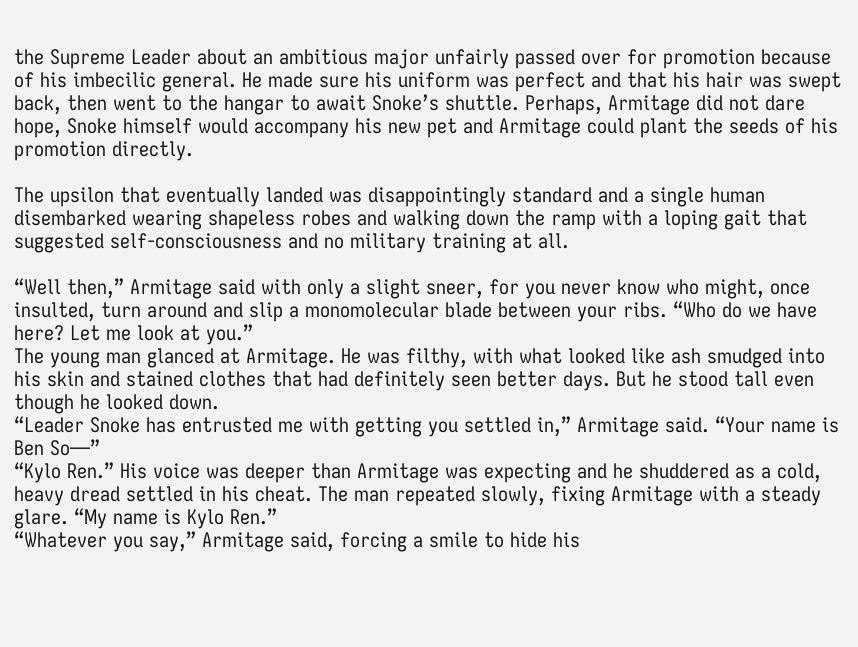the Supreme Leader about an ambitious major unfairly passed over for promotion because of his imbecilic general. He made sure his uniform was perfect and that his hair was swept back, then went to the hangar to await Snoke’s shuttle. Perhaps, Armitage did not dare hope, Snoke himself would accompany his new pet and Armitage could plant the seeds of his promotion directly.

The upsilon that eventually landed was disappointingly standard and a single human disembarked wearing shapeless robes and walking down the ramp with a loping gait that suggested self-consciousness and no military training at all.

“Well then,” Armitage said with only a slight sneer, for you never know who might, once insulted, turn around and slip a monomolecular blade between your ribs. “Who do we have here? Let me look at you.”
The young man glanced at Armitage. He was filthy, with what looked like ash smudged into his skin and stained clothes that had definitely seen better days. But he stood tall even though he looked down.
“Leader Snoke has entrusted me with getting you settled in,” Armitage said. “Your name is Ben So—”
“Kylo Ren.” His voice was deeper than Armitage was expecting and he shuddered as a cold, heavy dread settled in his cheat. The man repeated slowly, fixing Armitage with a steady glare. “My name is Kylo Ren.”
“Whatever you say,” Armitage said, forcing a smile to hide his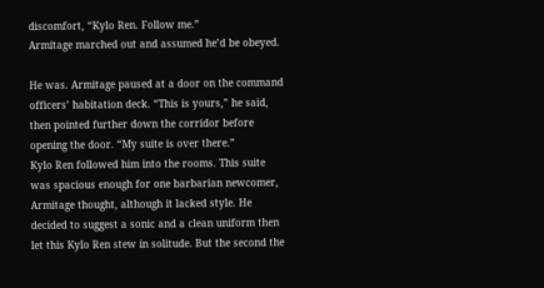discomfort, “Kylo Ren. Follow me.”
Armitage marched out and assumed he’d be obeyed.

He was. Armitage paused at a door on the command officers’ habitation deck. “This is yours,” he said, then pointed further down the corridor before opening the door. “My suite is over there.”
Kylo Ren followed him into the rooms. This suite was spacious enough for one barbarian newcomer, Armitage thought, although it lacked style. He decided to suggest a sonic and a clean uniform then let this Kylo Ren stew in solitude. But the second the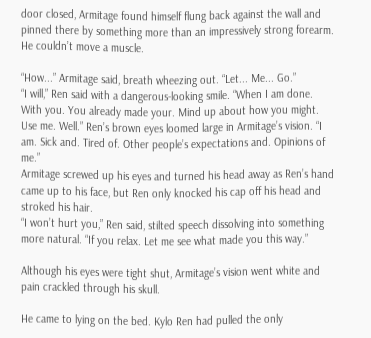door closed, Armitage found himself flung back against the wall and pinned there by something more than an impressively strong forearm. He couldn’t move a muscle.

“How...” Armitage said, breath wheezing out. “Let... Me... Go.”
“I will,” Ren said with a dangerous-looking smile. “When I am done. With you. You already made your. Mind up about how you might. Use me. Well.” Ren’s brown eyes loomed large in Armitage’s vision. “I am. Sick and. Tired of. Other people’s expectations and. Opinions of me.”
Armitage screwed up his eyes and turned his head away as Ren’s hand came up to his face, but Ren only knocked his cap off his head and stroked his hair.
“I won’t hurt you,” Ren said, stilted speech dissolving into something more natural. “If you relax. Let me see what made you this way.”

Although his eyes were tight shut, Armitage’s vision went white and pain crackled through his skull.

He came to lying on the bed. Kylo Ren had pulled the only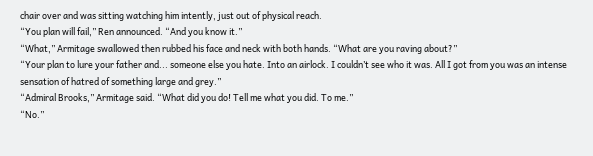chair over and was sitting watching him intently, just out of physical reach.
“You plan will fail,” Ren announced. “And you know it.”
“What,” Armitage swallowed then rubbed his face and neck with both hands. “What are you raving about?”
“Your plan to lure your father and... someone else you hate. Into an airlock. I couldn’t see who it was. All I got from you was an intense sensation of hatred of something large and grey.”
“Admiral Brooks,” Armitage said. “What did you do! Tell me what you did. To me.”
“No.”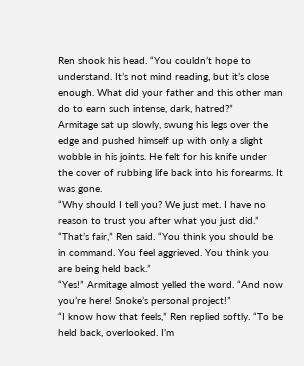Ren shook his head. “You couldn’t hope to understand. It’s not mind reading, but it’s close enough. What did your father and this other man do to earn such intense, dark, hatred?”
Armitage sat up slowly, swung his legs over the edge and pushed himself up with only a slight wobble in his joints. He felt for his knife under the cover of rubbing life back into his forearms. It was gone.
“Why should I tell you? We just met. I have no reason to trust you after what you just did.”
“That’s fair,” Ren said. “You think you should be in command. You feel aggrieved. You think you are being held back.”
“Yes!” Armitage almost yelled the word. “And now you’re here! Snoke’s personal project!”
“I know how that feels,” Ren replied softly. “To be held back, overlooked. I’m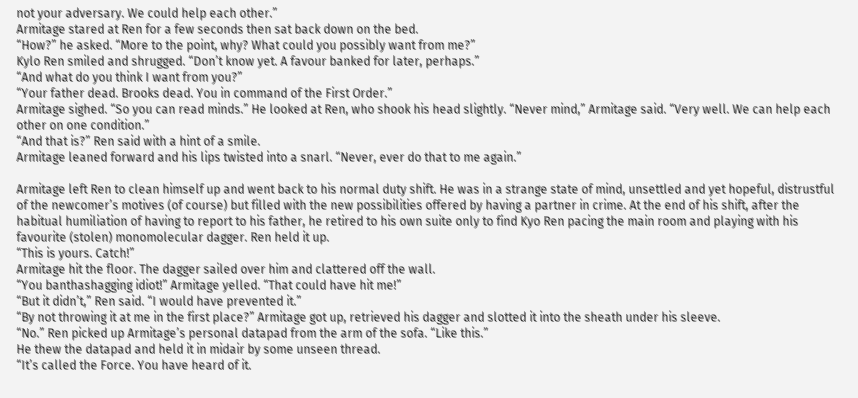not your adversary. We could help each other.”
Armitage stared at Ren for a few seconds then sat back down on the bed.
“How?” he asked. “More to the point, why? What could you possibly want from me?”
Kylo Ren smiled and shrugged. “Don’t know yet. A favour banked for later, perhaps.”
“And what do you think I want from you?”
“Your father dead. Brooks dead. You in command of the First Order.”
Armitage sighed. “So you can read minds.” He looked at Ren, who shook his head slightly. “Never mind,” Armitage said. “Very well. We can help each other on one condition.”
“And that is?” Ren said with a hint of a smile.
Armitage leaned forward and his lips twisted into a snarl. “Never, ever do that to me again.”

Armitage left Ren to clean himself up and went back to his normal duty shift. He was in a strange state of mind, unsettled and yet hopeful, distrustful of the newcomer’s motives (of course) but filled with the new possibilities offered by having a partner in crime. At the end of his shift, after the habitual humiliation of having to report to his father, he retired to his own suite only to find Kyo Ren pacing the main room and playing with his favourite (stolen) monomolecular dagger. Ren held it up.
“This is yours. Catch!”
Armitage hit the floor. The dagger sailed over him and clattered off the wall.
“You banthashagging idiot!” Armitage yelled. “That could have hit me!”
“But it didn’t,” Ren said. “I would have prevented it.”
“By not throwing it at me in the first place?” Armitage got up, retrieved his dagger and slotted it into the sheath under his sleeve.
“No.” Ren picked up Armitage’s personal datapad from the arm of the sofa. “Like this.”
He thew the datapad and held it in midair by some unseen thread.
“It’s called the Force. You have heard of it.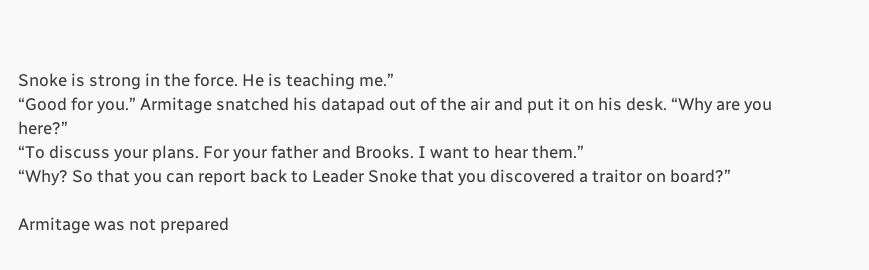Snoke is strong in the force. He is teaching me.”
“Good for you.” Armitage snatched his datapad out of the air and put it on his desk. “Why are you here?”
“To discuss your plans. For your father and Brooks. I want to hear them.”
“Why? So that you can report back to Leader Snoke that you discovered a traitor on board?”

Armitage was not prepared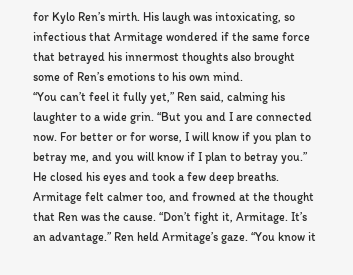for Kylo Ren’s mirth. His laugh was intoxicating, so infectious that Armitage wondered if the same force that betrayed his innermost thoughts also brought some of Ren’s emotions to his own mind.
“You can’t feel it fully yet,” Ren said, calming his laughter to a wide grin. “But you and I are connected now. For better or for worse, I will know if you plan to betray me, and you will know if I plan to betray you.” He closed his eyes and took a few deep breaths. Armitage felt calmer too, and frowned at the thought that Ren was the cause. “Don’t fight it, Armitage. It’s an advantage.” Ren held Armitage’s gaze. “You know it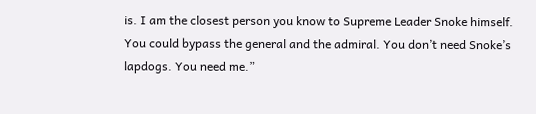is. I am the closest person you know to Supreme Leader Snoke himself. You could bypass the general and the admiral. You don’t need Snoke’s lapdogs. You need me.”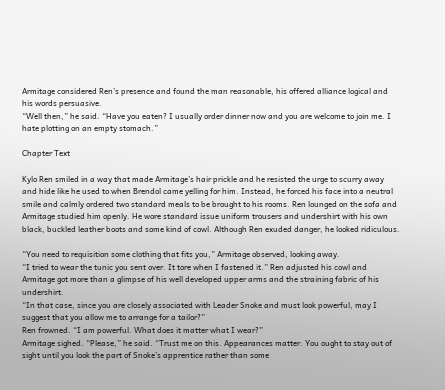Armitage considered Ren’s presence and found the man reasonable, his offered alliance logical and his words persuasive.
“Well then,” he said. “Have you eaten? I usually order dinner now and you are welcome to join me. I hate plotting on an empty stomach.”

Chapter Text

Kylo Ren smiled in a way that made Armitage’s hair prickle and he resisted the urge to scurry away and hide like he used to when Brendol came yelling for him. Instead, he forced his face into a neutral smile and calmly ordered two standard meals to be brought to his rooms. Ren lounged on the sofa and Armitage studied him openly. He wore standard issue uniform trousers and undershirt with his own black, buckled leather boots and some kind of cowl. Although Ren exuded danger, he looked ridiculous.

“You need to requisition some clothing that fits you,” Armitage observed, looking away.
“I tried to wear the tunic you sent over. It tore when I fastened it.” Ren adjusted his cowl and Armitage got more than a glimpse of his well developed upper arms and the straining fabric of his undershirt.
“In that case, since you are closely associated with Leader Snoke and must look powerful, may I suggest that you allow me to arrange for a tailor?”
Ren frowned. “I am powerful. What does it matter what I wear?”
Armitage sighed. “Please,” he said. “Trust me on this. Appearances matter. You ought to stay out of sight until you look the part of Snoke’s apprentice rather than some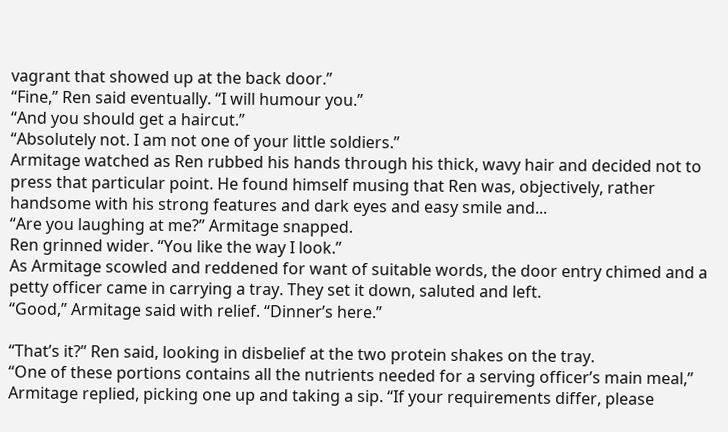vagrant that showed up at the back door.”
“Fine,” Ren said eventually. “I will humour you.”
“And you should get a haircut.”
“Absolutely not. I am not one of your little soldiers.”
Armitage watched as Ren rubbed his hands through his thick, wavy hair and decided not to press that particular point. He found himself musing that Ren was, objectively, rather handsome with his strong features and dark eyes and easy smile and...
“Are you laughing at me?” Armitage snapped.
Ren grinned wider. “You like the way I look.”
As Armitage scowled and reddened for want of suitable words, the door entry chimed and a petty officer came in carrying a tray. They set it down, saluted and left.
“Good,” Armitage said with relief. “Dinner’s here.”

“That’s it?” Ren said, looking in disbelief at the two protein shakes on the tray.
“One of these portions contains all the nutrients needed for a serving officer’s main meal,” Armitage replied, picking one up and taking a sip. “If your requirements differ, please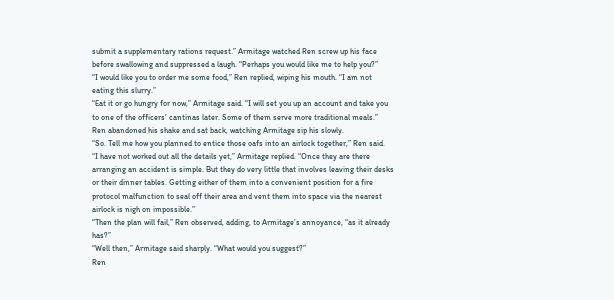submit a supplementary rations request.” Armitage watched Ren screw up his face before swallowing and suppressed a laugh. “Perhaps you would like me to help you?”
“I would like you to order me some food,” Ren replied, wiping his mouth. “I am not eating this slurry.”
“Eat it or go hungry for now,” Armitage said. “I will set you up an account and take you to one of the officers’ cantinas later. Some of them serve more traditional meals.”
Ren abandoned his shake and sat back, watching Armitage sip his slowly.
“So. Tell me how you planned to entice those oafs into an airlock together,” Ren said.
“I have not worked out all the details yet,” Armitage replied. “Once they are there arranging an accident is simple. But they do very little that involves leaving their desks or their dinner tables. Getting either of them into a convenient position for a fire protocol malfunction to seal off their area and vent them into space via the nearest airlock is nigh on impossible.”
“Then the plan will fail,” Ren observed, adding, to Armitage’s annoyance, “as it already has?”
“Well then,” Armitage said sharply. “What would you suggest?”
Ren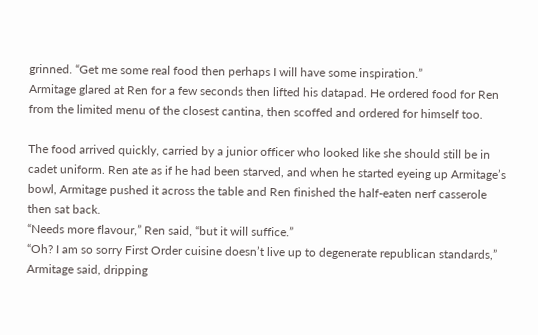grinned. “Get me some real food then perhaps I will have some inspiration.”
Armitage glared at Ren for a few seconds then lifted his datapad. He ordered food for Ren from the limited menu of the closest cantina, then scoffed and ordered for himself too.

The food arrived quickly, carried by a junior officer who looked like she should still be in cadet uniform. Ren ate as if he had been starved, and when he started eyeing up Armitage’s bowl, Armitage pushed it across the table and Ren finished the half-eaten nerf casserole then sat back.
“Needs more flavour,” Ren said, “but it will suffice.”
“Oh? I am so sorry First Order cuisine doesn’t live up to degenerate republican standards,” Armitage said, dripping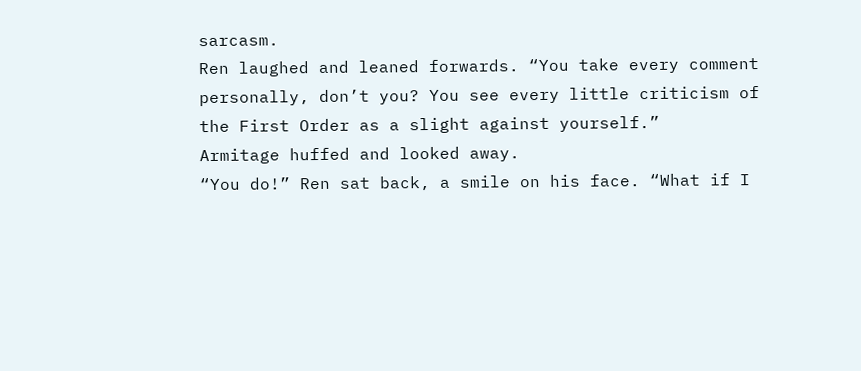sarcasm.
Ren laughed and leaned forwards. “You take every comment personally, don’t you? You see every little criticism of the First Order as a slight against yourself.”
Armitage huffed and looked away.
“You do!” Ren sat back, a smile on his face. “What if I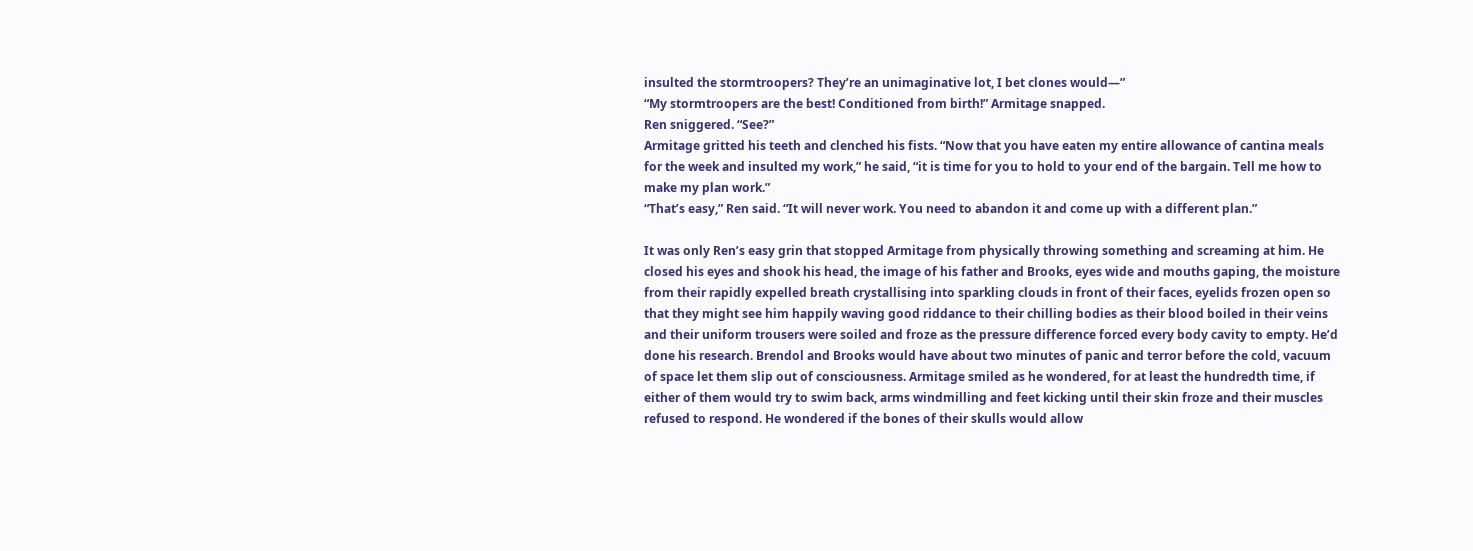insulted the stormtroopers? They’re an unimaginative lot, I bet clones would—”
“My stormtroopers are the best! Conditioned from birth!” Armitage snapped.
Ren sniggered. “See?”
Armitage gritted his teeth and clenched his fists. “Now that you have eaten my entire allowance of cantina meals for the week and insulted my work,” he said, “it is time for you to hold to your end of the bargain. Tell me how to make my plan work.”
“That’s easy,” Ren said. “It will never work. You need to abandon it and come up with a different plan.”

It was only Ren’s easy grin that stopped Armitage from physically throwing something and screaming at him. He closed his eyes and shook his head, the image of his father and Brooks, eyes wide and mouths gaping, the moisture from their rapidly expelled breath crystallising into sparkling clouds in front of their faces, eyelids frozen open so that they might see him happily waving good riddance to their chilling bodies as their blood boiled in their veins and their uniform trousers were soiled and froze as the pressure difference forced every body cavity to empty. He’d done his research. Brendol and Brooks would have about two minutes of panic and terror before the cold, vacuum of space let them slip out of consciousness. Armitage smiled as he wondered, for at least the hundredth time, if either of them would try to swim back, arms windmilling and feet kicking until their skin froze and their muscles refused to respond. He wondered if the bones of their skulls would allow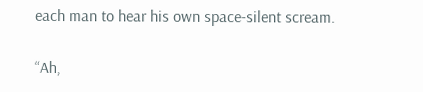each man to hear his own space-silent scream.

“Ah,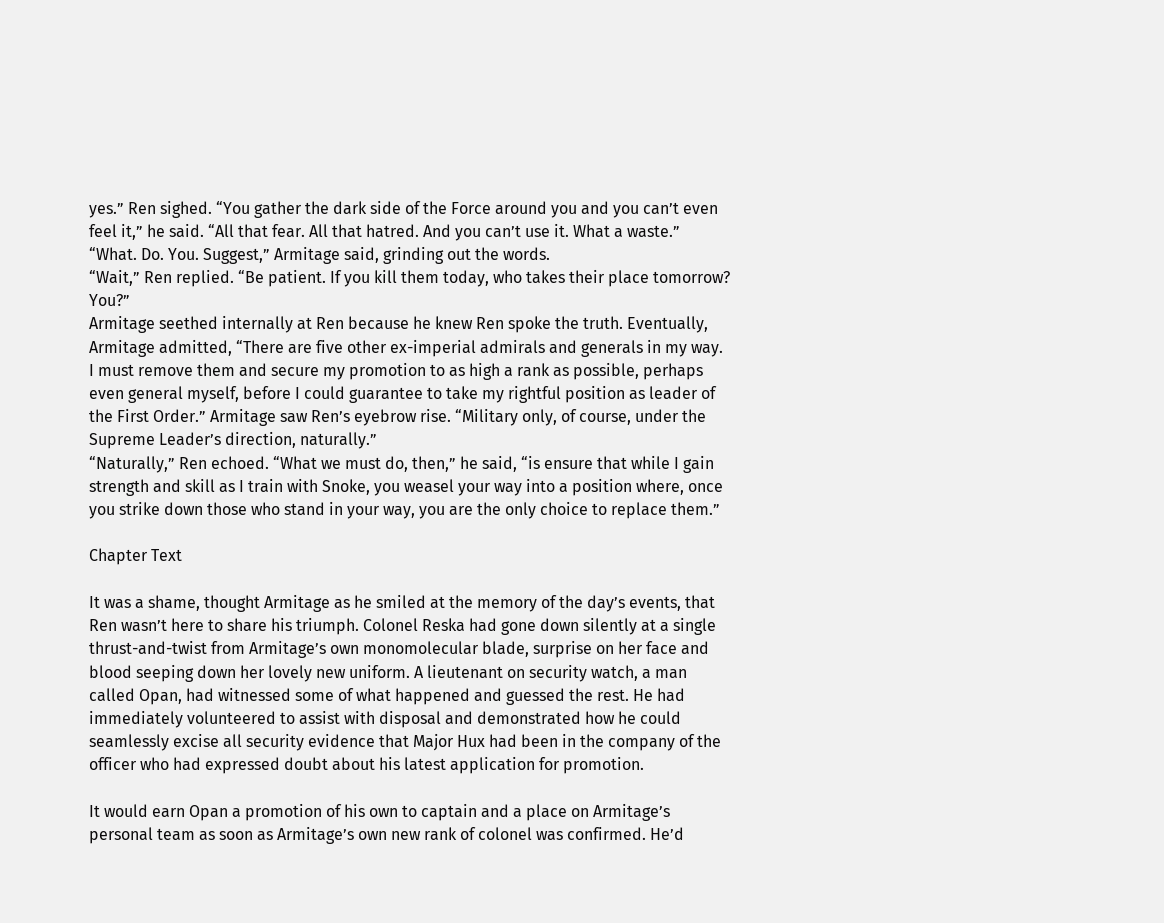yes.” Ren sighed. “You gather the dark side of the Force around you and you can’t even feel it,” he said. “All that fear. All that hatred. And you can’t use it. What a waste.”
“What. Do. You. Suggest,” Armitage said, grinding out the words.
“Wait,” Ren replied. “Be patient. If you kill them today, who takes their place tomorrow? You?”
Armitage seethed internally at Ren because he knew Ren spoke the truth. Eventually, Armitage admitted, “There are five other ex-imperial admirals and generals in my way. I must remove them and secure my promotion to as high a rank as possible, perhaps even general myself, before I could guarantee to take my rightful position as leader of the First Order.” Armitage saw Ren’s eyebrow rise. “Military only, of course, under the Supreme Leader’s direction, naturally.”
“Naturally,” Ren echoed. “What we must do, then,” he said, “is ensure that while I gain strength and skill as I train with Snoke, you weasel your way into a position where, once you strike down those who stand in your way, you are the only choice to replace them.”

Chapter Text

It was a shame, thought Armitage as he smiled at the memory of the day’s events, that Ren wasn’t here to share his triumph. Colonel Reska had gone down silently at a single thrust-and-twist from Armitage’s own monomolecular blade, surprise on her face and blood seeping down her lovely new uniform. A lieutenant on security watch, a man called Opan, had witnessed some of what happened and guessed the rest. He had immediately volunteered to assist with disposal and demonstrated how he could seamlessly excise all security evidence that Major Hux had been in the company of the officer who had expressed doubt about his latest application for promotion.

It would earn Opan a promotion of his own to captain and a place on Armitage’s personal team as soon as Armitage’s own new rank of colonel was confirmed. He’d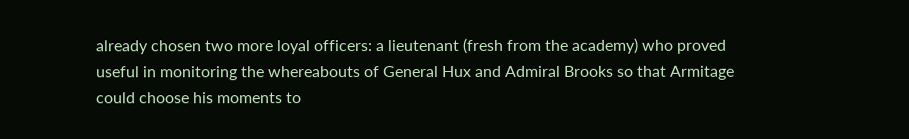already chosen two more loyal officers: a lieutenant (fresh from the academy) who proved useful in monitoring the whereabouts of General Hux and Admiral Brooks so that Armitage could choose his moments to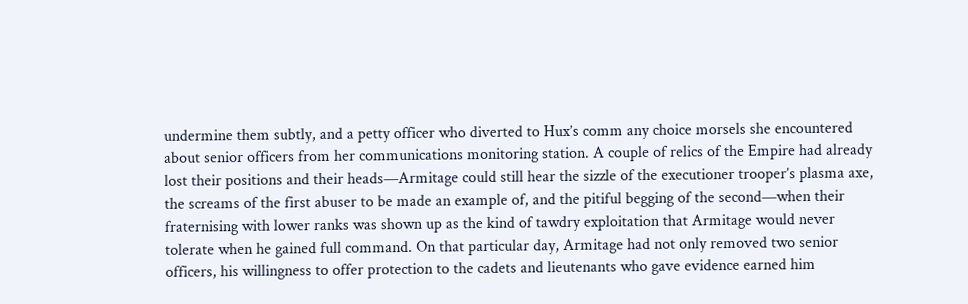undermine them subtly, and a petty officer who diverted to Hux’s comm any choice morsels she encountered about senior officers from her communications monitoring station. A couple of relics of the Empire had already lost their positions and their heads—Armitage could still hear the sizzle of the executioner trooper’s plasma axe, the screams of the first abuser to be made an example of, and the pitiful begging of the second—when their fraternising with lower ranks was shown up as the kind of tawdry exploitation that Armitage would never tolerate when he gained full command. On that particular day, Armitage had not only removed two senior officers, his willingness to offer protection to the cadets and lieutenants who gave evidence earned him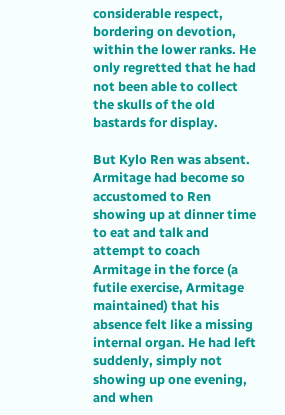considerable respect, bordering on devotion, within the lower ranks. He only regretted that he had not been able to collect the skulls of the old bastards for display.

But Kylo Ren was absent. Armitage had become so accustomed to Ren showing up at dinner time to eat and talk and attempt to coach Armitage in the force (a futile exercise, Armitage maintained) that his absence felt like a missing internal organ. He had left suddenly, simply not showing up one evening, and when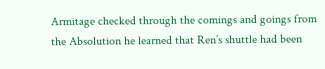Armitage checked through the comings and goings from the Absolution he learned that Ren’s shuttle had been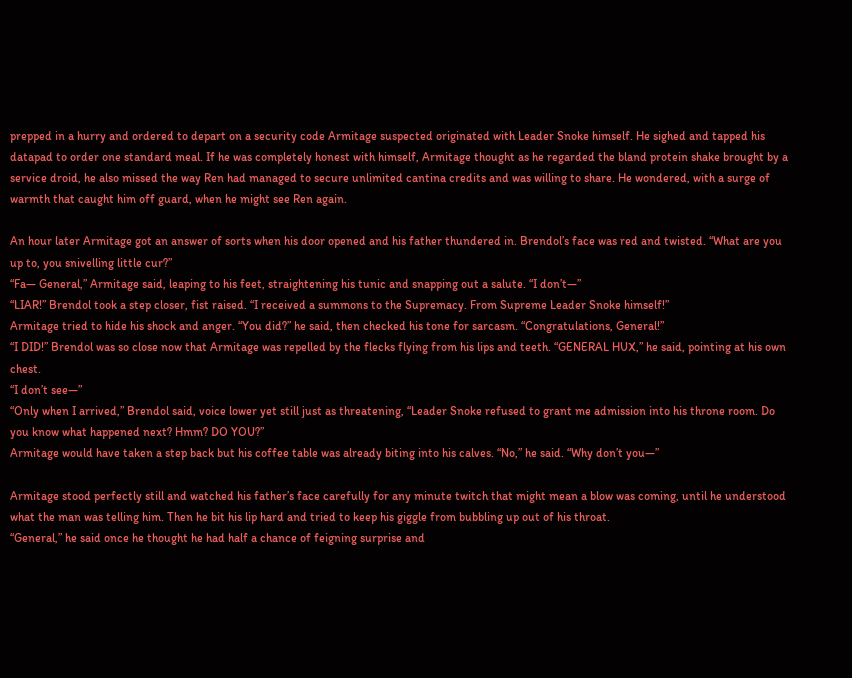prepped in a hurry and ordered to depart on a security code Armitage suspected originated with Leader Snoke himself. He sighed and tapped his datapad to order one standard meal. If he was completely honest with himself, Armitage thought as he regarded the bland protein shake brought by a service droid, he also missed the way Ren had managed to secure unlimited cantina credits and was willing to share. He wondered, with a surge of warmth that caught him off guard, when he might see Ren again.

An hour later Armitage got an answer of sorts when his door opened and his father thundered in. Brendol’s face was red and twisted. “What are you up to, you snivelling little cur?”
“Fa— General,” Armitage said, leaping to his feet, straightening his tunic and snapping out a salute. “I don’t—”
“LIAR!” Brendol took a step closer, fist raised. “I received a summons to the Supremacy. From Supreme Leader Snoke himself!”
Armitage tried to hide his shock and anger. “You did?” he said, then checked his tone for sarcasm. “Congratulations, General!”
“I DID!” Brendol was so close now that Armitage was repelled by the flecks flying from his lips and teeth. “GENERAL HUX,” he said, pointing at his own chest.
“I don’t see—”
“Only when I arrived,” Brendol said, voice lower yet still just as threatening, “Leader Snoke refused to grant me admission into his throne room. Do you know what happened next? Hmm? DO YOU?”
Armitage would have taken a step back but his coffee table was already biting into his calves. “No,” he said. “Why don’t you—”

Armitage stood perfectly still and watched his father’s face carefully for any minute twitch that might mean a blow was coming, until he understood what the man was telling him. Then he bit his lip hard and tried to keep his giggle from bubbling up out of his throat.
“General,” he said once he thought he had half a chance of feigning surprise and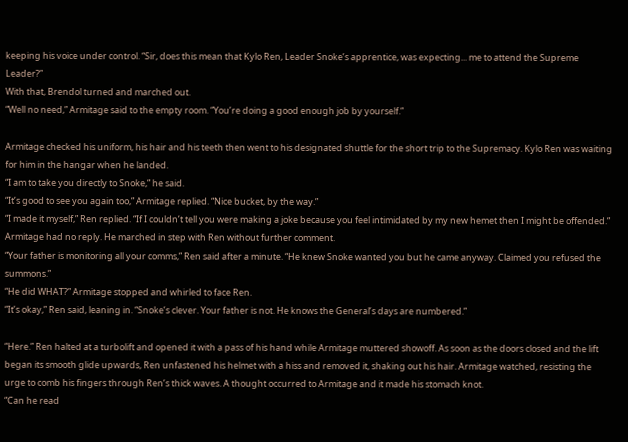keeping his voice under control. “Sir, does this mean that Kylo Ren, Leader Snoke’s apprentice, was expecting... me to attend the Supreme Leader?”
With that, Brendol turned and marched out.
“Well no need,” Armitage said to the empty room. “You’re doing a good enough job by yourself.”

Armitage checked his uniform, his hair and his teeth then went to his designated shuttle for the short trip to the Supremacy. Kylo Ren was waiting for him in the hangar when he landed.
“I am to take you directly to Snoke,” he said.
“It’s good to see you again too,” Armitage replied. “Nice bucket, by the way.”
“I made it myself,” Ren replied. “If I couldn’t tell you were making a joke because you feel intimidated by my new hemet then I might be offended.”
Armitage had no reply. He marched in step with Ren without further comment.
“Your father is monitoring all your comms,” Ren said after a minute. “He knew Snoke wanted you but he came anyway. Claimed you refused the summons.”
“He did WHAT?” Armitage stopped and whirled to face Ren.
“It’s okay,” Ren said, leaning in. “Snoke’s clever. Your father is not. He knows the General’s days are numbered.”

“Here.” Ren halted at a turbolift and opened it with a pass of his hand while Armitage muttered showoff. As soon as the doors closed and the lift began its smooth glide upwards, Ren unfastened his helmet with a hiss and removed it, shaking out his hair. Armitage watched, resisting the urge to comb his fingers through Ren’s thick waves. A thought occurred to Armitage and it made his stomach knot.
“Can he read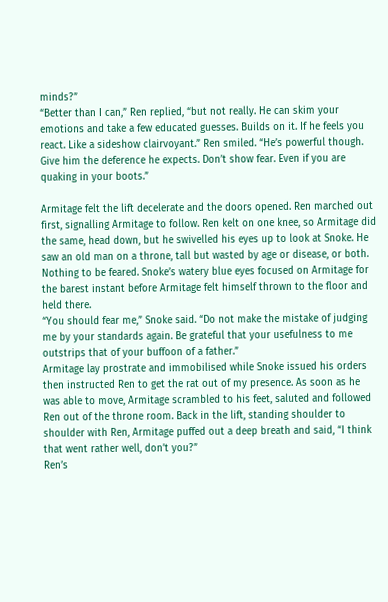minds?”
“Better than I can,” Ren replied, “but not really. He can skim your emotions and take a few educated guesses. Builds on it. If he feels you react. Like a sideshow clairvoyant.” Ren smiled. “He’s powerful though. Give him the deference he expects. Don’t show fear. Even if you are quaking in your boots.”

Armitage felt the lift decelerate and the doors opened. Ren marched out first, signalling Armitage to follow. Ren kelt on one knee, so Armitage did the same, head down, but he swivelled his eyes up to look at Snoke. He saw an old man on a throne, tall but wasted by age or disease, or both. Nothing to be feared. Snoke’s watery blue eyes focused on Armitage for the barest instant before Armitage felt himself thrown to the floor and held there.
“You should fear me,” Snoke said. “Do not make the mistake of judging me by your standards again. Be grateful that your usefulness to me outstrips that of your buffoon of a father.”
Armitage lay prostrate and immobilised while Snoke issued his orders then instructed Ren to get the rat out of my presence. As soon as he was able to move, Armitage scrambled to his feet, saluted and followed Ren out of the throne room. Back in the lift, standing shoulder to shoulder with Ren, Armitage puffed out a deep breath and said, “I think that went rather well, don’t you?”
Ren’s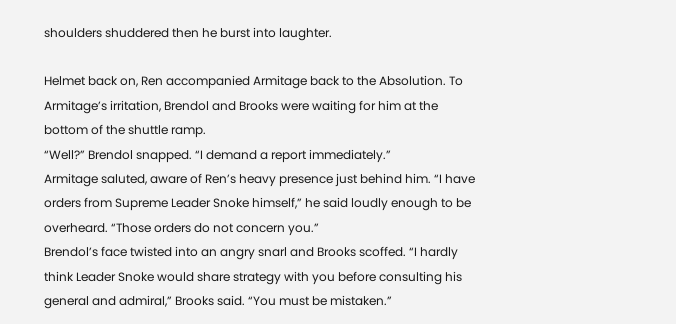shoulders shuddered then he burst into laughter.

Helmet back on, Ren accompanied Armitage back to the Absolution. To Armitage’s irritation, Brendol and Brooks were waiting for him at the bottom of the shuttle ramp.
“Well?” Brendol snapped. “I demand a report immediately.”
Armitage saluted, aware of Ren’s heavy presence just behind him. “I have orders from Supreme Leader Snoke himself,” he said loudly enough to be overheard. “Those orders do not concern you.”
Brendol’s face twisted into an angry snarl and Brooks scoffed. “I hardly think Leader Snoke would share strategy with you before consulting his general and admiral,” Brooks said. “You must be mistaken.”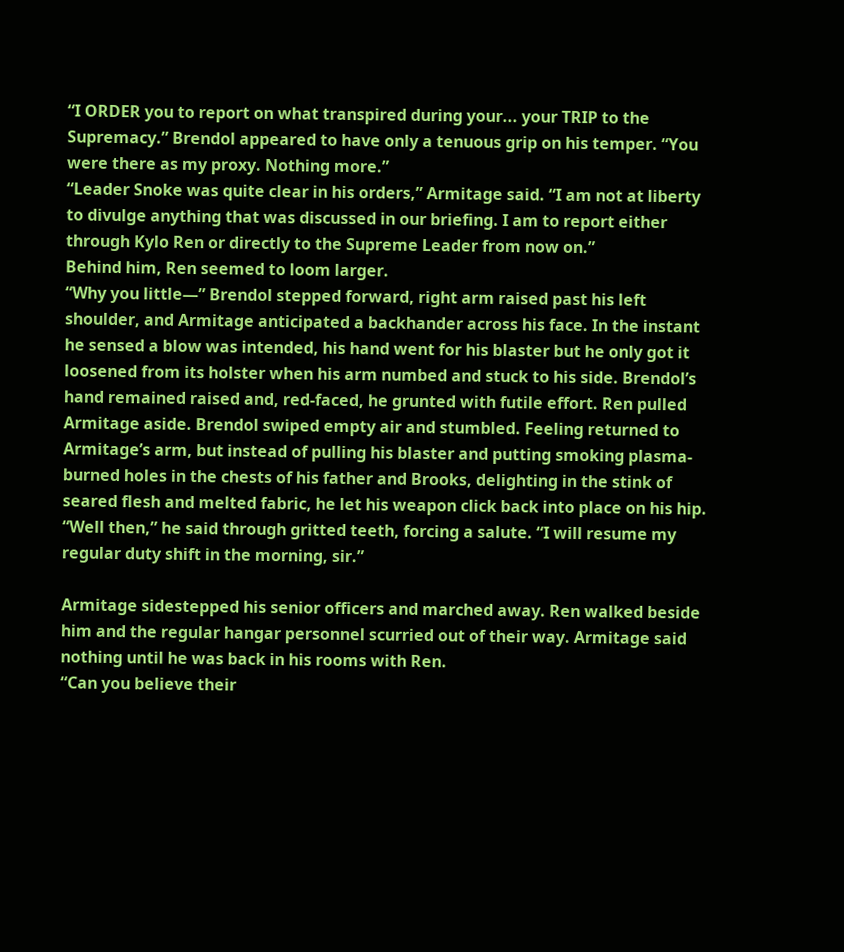“I ORDER you to report on what transpired during your... your TRIP to the Supremacy.” Brendol appeared to have only a tenuous grip on his temper. “You were there as my proxy. Nothing more.”
“Leader Snoke was quite clear in his orders,” Armitage said. “I am not at liberty to divulge anything that was discussed in our briefing. I am to report either through Kylo Ren or directly to the Supreme Leader from now on.”
Behind him, Ren seemed to loom larger.
“Why you little—” Brendol stepped forward, right arm raised past his left shoulder, and Armitage anticipated a backhander across his face. In the instant he sensed a blow was intended, his hand went for his blaster but he only got it loosened from its holster when his arm numbed and stuck to his side. Brendol’s hand remained raised and, red-faced, he grunted with futile effort. Ren pulled Armitage aside. Brendol swiped empty air and stumbled. Feeling returned to Armitage’s arm, but instead of pulling his blaster and putting smoking plasma-burned holes in the chests of his father and Brooks, delighting in the stink of seared flesh and melted fabric, he let his weapon click back into place on his hip.
“Well then,” he said through gritted teeth, forcing a salute. “I will resume my regular duty shift in the morning, sir.”

Armitage sidestepped his senior officers and marched away. Ren walked beside him and the regular hangar personnel scurried out of their way. Armitage said nothing until he was back in his rooms with Ren.
“Can you believe their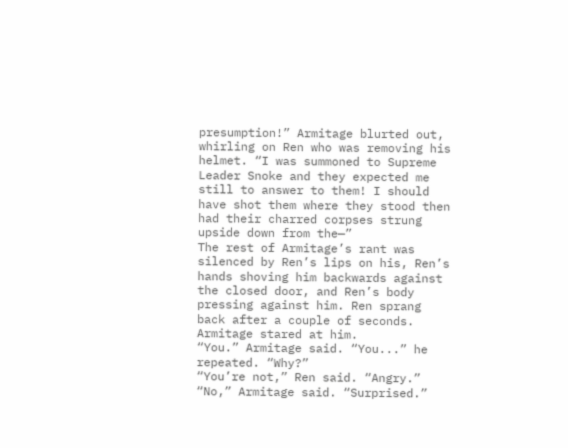presumption!” Armitage blurted out, whirling on Ren who was removing his helmet. “I was summoned to Supreme Leader Snoke and they expected me still to answer to them! I should have shot them where they stood then had their charred corpses strung upside down from the—”
The rest of Armitage’s rant was silenced by Ren’s lips on his, Ren’s hands shoving him backwards against the closed door, and Ren’s body pressing against him. Ren sprang back after a couple of seconds. Armitage stared at him.
“You.” Armitage said. “You...” he repeated. “Why?”
“You’re not,” Ren said. “Angry.”
“No,” Armitage said. “Surprised.”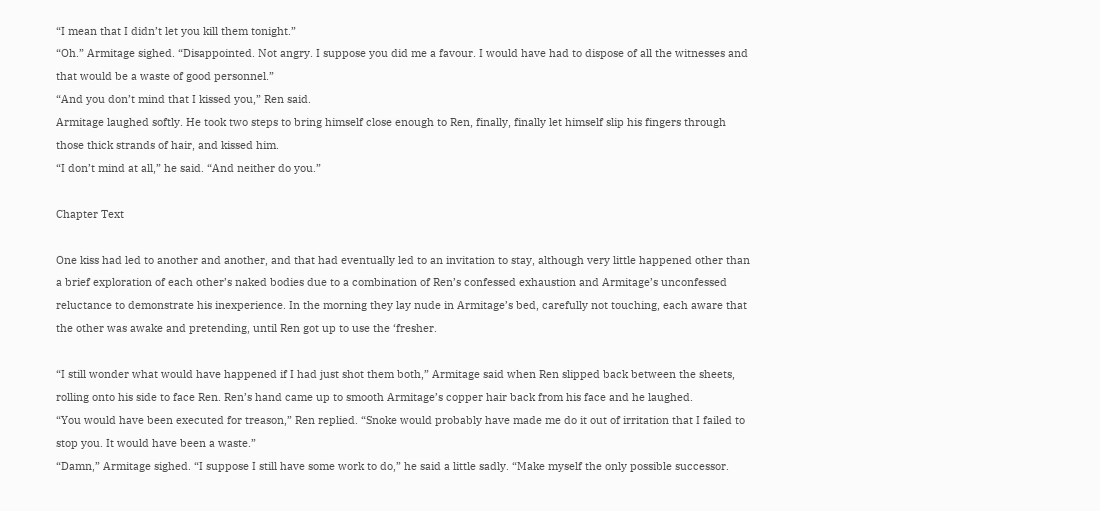“I mean that I didn’t let you kill them tonight.”
“Oh.” Armitage sighed. “Disappointed. Not angry. I suppose you did me a favour. I would have had to dispose of all the witnesses and that would be a waste of good personnel.”
“And you don’t mind that I kissed you,” Ren said.
Armitage laughed softly. He took two steps to bring himself close enough to Ren, finally, finally let himself slip his fingers through those thick strands of hair, and kissed him.
“I don’t mind at all,” he said. “And neither do you.”

Chapter Text

One kiss had led to another and another, and that had eventually led to an invitation to stay, although very little happened other than a brief exploration of each other’s naked bodies due to a combination of Ren’s confessed exhaustion and Armitage’s unconfessed reluctance to demonstrate his inexperience. In the morning they lay nude in Armitage’s bed, carefully not touching, each aware that the other was awake and pretending, until Ren got up to use the ‘fresher.

“I still wonder what would have happened if I had just shot them both,” Armitage said when Ren slipped back between the sheets, rolling onto his side to face Ren. Ren’s hand came up to smooth Armitage’s copper hair back from his face and he laughed.
“You would have been executed for treason,” Ren replied. “Snoke would probably have made me do it out of irritation that I failed to stop you. It would have been a waste.”
“Damn,” Armitage sighed. “I suppose I still have some work to do,” he said a little sadly. “Make myself the only possible successor.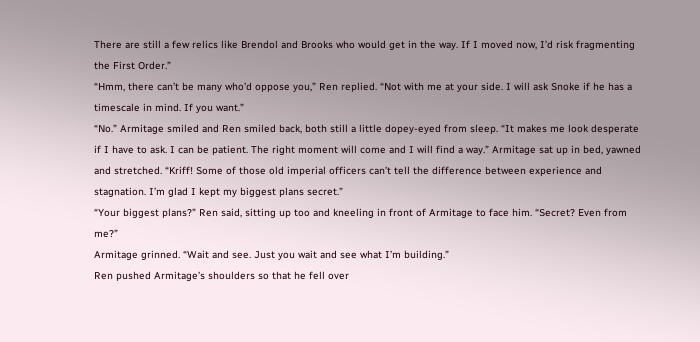There are still a few relics like Brendol and Brooks who would get in the way. If I moved now, I’d risk fragmenting the First Order.”
“Hmm, there can’t be many who’d oppose you,” Ren replied. “Not with me at your side. I will ask Snoke if he has a timescale in mind. If you want.”
“No.” Armitage smiled and Ren smiled back, both still a little dopey-eyed from sleep. “It makes me look desperate if I have to ask. I can be patient. The right moment will come and I will find a way.” Armitage sat up in bed, yawned and stretched. “Kriff! Some of those old imperial officers can’t tell the difference between experience and stagnation. I’m glad I kept my biggest plans secret.”
“Your biggest plans?” Ren said, sitting up too and kneeling in front of Armitage to face him. “Secret? Even from me?”
Armitage grinned. “Wait and see. Just you wait and see what I’m building.”
Ren pushed Armitage’s shoulders so that he fell over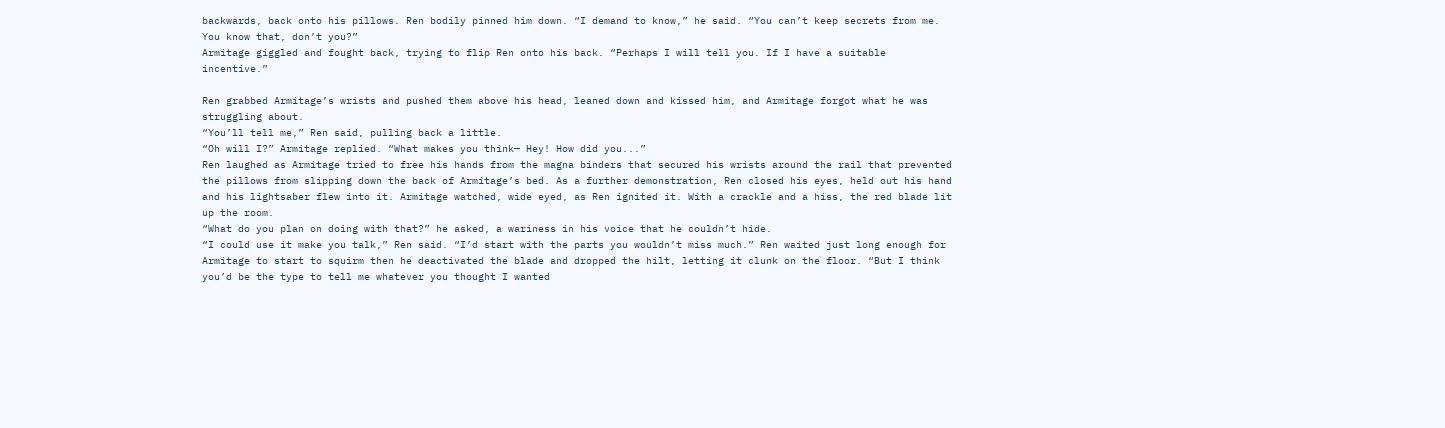backwards, back onto his pillows. Ren bodily pinned him down. “I demand to know,” he said. “You can’t keep secrets from me. You know that, don’t you?”
Armitage giggled and fought back, trying to flip Ren onto his back. “Perhaps I will tell you. If I have a suitable incentive.”

Ren grabbed Armitage’s wrists and pushed them above his head, leaned down and kissed him, and Armitage forgot what he was struggling about.
“You’ll tell me,” Ren said, pulling back a little.
“Oh will I?” Armitage replied. “What makes you think— Hey! How did you...”
Ren laughed as Armitage tried to free his hands from the magna binders that secured his wrists around the rail that prevented the pillows from slipping down the back of Armitage’s bed. As a further demonstration, Ren closed his eyes, held out his hand and his lightsaber flew into it. Armitage watched, wide eyed, as Ren ignited it. With a crackle and a hiss, the red blade lit up the room.
“What do you plan on doing with that?” he asked, a wariness in his voice that he couldn’t hide.
“I could use it make you talk,” Ren said. “I’d start with the parts you wouldn’t miss much.” Ren waited just long enough for Armitage to start to squirm then he deactivated the blade and dropped the hilt, letting it clunk on the floor. “But I think you’d be the type to tell me whatever you thought I wanted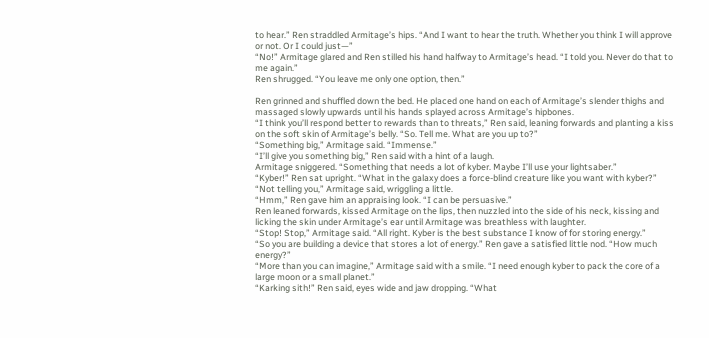to hear.” Ren straddled Armitage’s hips. “And I want to hear the truth. Whether you think I will approve or not. Or I could just—”
“No!” Armitage glared and Ren stilled his hand halfway to Armitage’s head. “I told you. Never do that to me again.”
Ren shrugged. “You leave me only one option, then.”

Ren grinned and shuffled down the bed. He placed one hand on each of Armitage’s slender thighs and massaged slowly upwards until his hands splayed across Armitage’s hipbones.
“I think you’ll respond better to rewards than to threats,” Ren said, leaning forwards and planting a kiss on the soft skin of Armitage’s belly. “So. Tell me. What are you up to?”
“Something big,” Armitage said. “Immense.”
“I’ll give you something big,” Ren said with a hint of a laugh.
Armitage sniggered. “Something that needs a lot of kyber. Maybe I’ll use your lightsaber.”
“Kyber!” Ren sat upright. “What in the galaxy does a force-blind creature like you want with kyber?”
“Not telling you,” Armitage said, wriggling a little.
“Hmm,” Ren gave him an appraising look. “I can be persuasive.”
Ren leaned forwards, kissed Armitage on the lips, then nuzzled into the side of his neck, kissing and licking the skin under Armitage’s ear until Armitage was breathless with laughter.
“Stop! Stop,” Armitage said. “All right. Kyber is the best substance I know of for storing energy.”
“So you are building a device that stores a lot of energy.” Ren gave a satisfied little nod. “How much energy?”
“More than you can imagine,” Armitage said with a smile. “I need enough kyber to pack the core of a large moon or a small planet.”
“Karking sith!” Ren said, eyes wide and jaw dropping. “What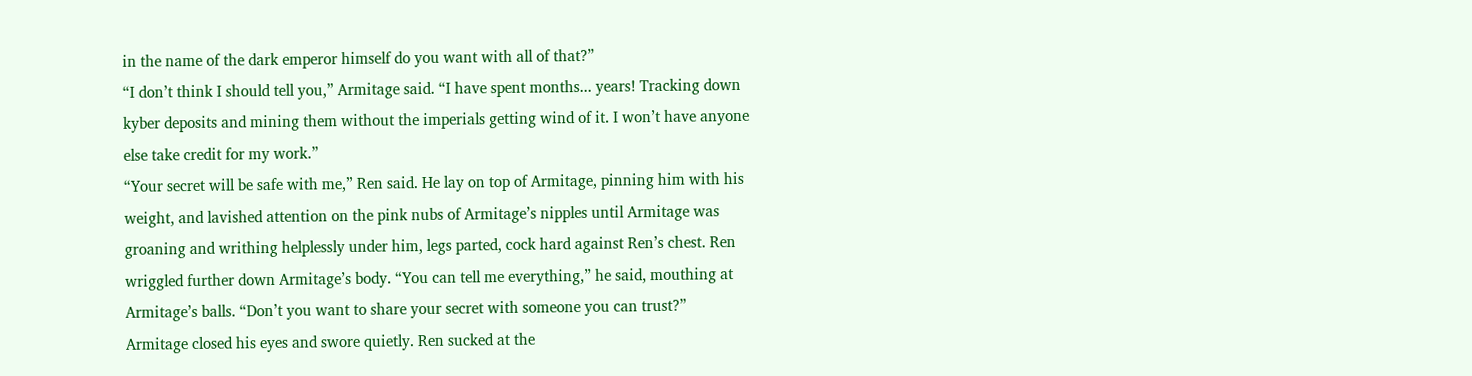in the name of the dark emperor himself do you want with all of that?”
“I don’t think I should tell you,” Armitage said. “I have spent months... years! Tracking down kyber deposits and mining them without the imperials getting wind of it. I won’t have anyone else take credit for my work.”
“Your secret will be safe with me,” Ren said. He lay on top of Armitage, pinning him with his weight, and lavished attention on the pink nubs of Armitage’s nipples until Armitage was groaning and writhing helplessly under him, legs parted, cock hard against Ren’s chest. Ren wriggled further down Armitage’s body. “You can tell me everything,” he said, mouthing at Armitage’s balls. “Don’t you want to share your secret with someone you can trust?”
Armitage closed his eyes and swore quietly. Ren sucked at the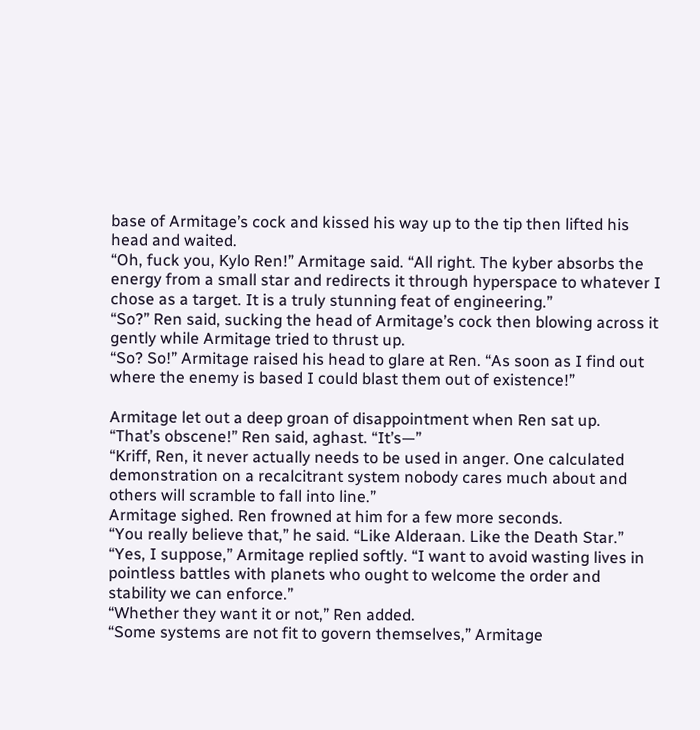base of Armitage’s cock and kissed his way up to the tip then lifted his head and waited.
“Oh, fuck you, Kylo Ren!” Armitage said. “All right. The kyber absorbs the energy from a small star and redirects it through hyperspace to whatever I chose as a target. It is a truly stunning feat of engineering.”
“So?” Ren said, sucking the head of Armitage’s cock then blowing across it gently while Armitage tried to thrust up.
“So? So!” Armitage raised his head to glare at Ren. “As soon as I find out where the enemy is based I could blast them out of existence!”

Armitage let out a deep groan of disappointment when Ren sat up.
“That’s obscene!” Ren said, aghast. “It’s—”
“Kriff, Ren, it never actually needs to be used in anger. One calculated demonstration on a recalcitrant system nobody cares much about and others will scramble to fall into line.”
Armitage sighed. Ren frowned at him for a few more seconds.
“You really believe that,” he said. “Like Alderaan. Like the Death Star.”
“Yes, I suppose,” Armitage replied softly. “I want to avoid wasting lives in pointless battles with planets who ought to welcome the order and stability we can enforce.”
“Whether they want it or not,” Ren added.
“Some systems are not fit to govern themselves,” Armitage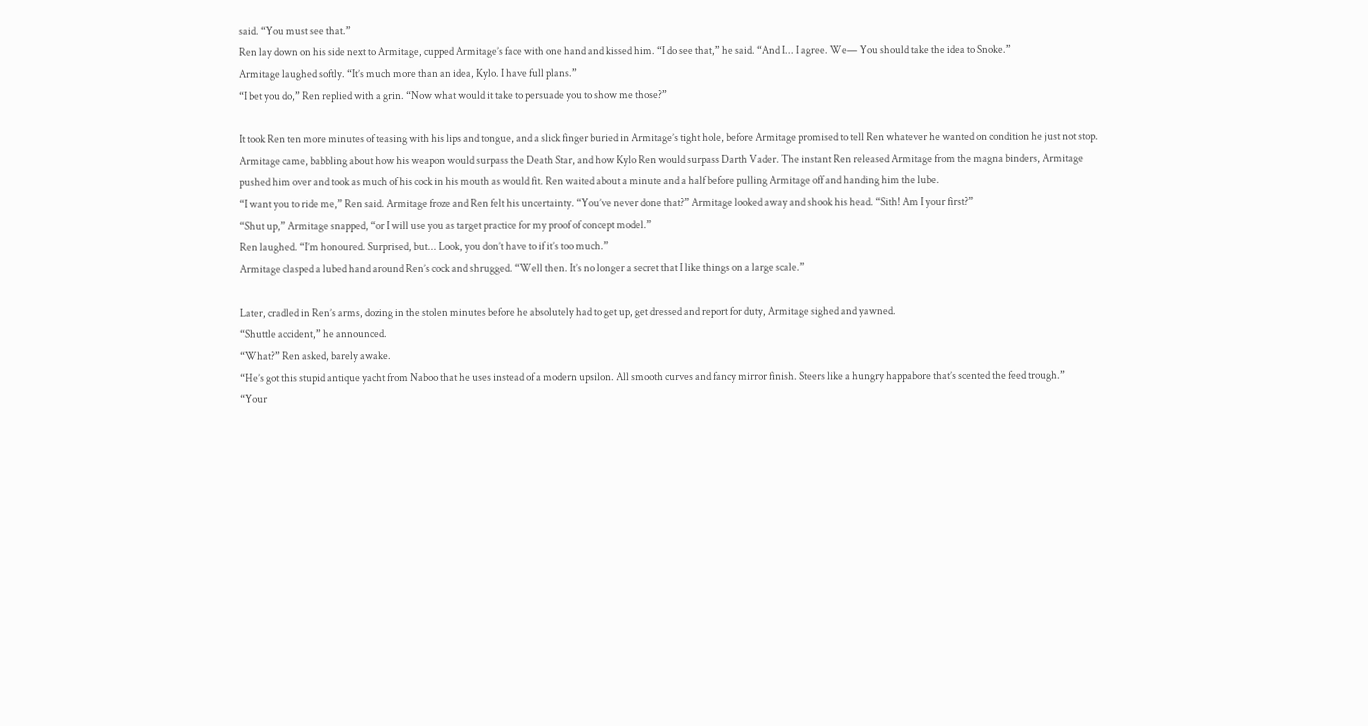said. “You must see that.”
Ren lay down on his side next to Armitage, cupped Armitage’s face with one hand and kissed him. “I do see that,” he said. “And I... I agree. We— You should take the idea to Snoke.”
Armitage laughed softly. “It’s much more than an idea, Kylo. I have full plans.”
“I bet you do,” Ren replied with a grin. “Now what would it take to persuade you to show me those?”

It took Ren ten more minutes of teasing with his lips and tongue, and a slick finger buried in Armitage’s tight hole, before Armitage promised to tell Ren whatever he wanted on condition he just not stop. Armitage came, babbling about how his weapon would surpass the Death Star, and how Kylo Ren would surpass Darth Vader. The instant Ren released Armitage from the magna binders, Armitage pushed him over and took as much of his cock in his mouth as would fit. Ren waited about a minute and a half before pulling Armitage off and handing him the lube.
“I want you to ride me,” Ren said. Armitage froze and Ren felt his uncertainty. “You’ve never done that?” Armitage looked away and shook his head. “Sith! Am I your first?”
“Shut up,” Armitage snapped, “or I will use you as target practice for my proof of concept model.”
Ren laughed. “I’m honoured. Surprised, but... Look, you don’t have to if it’s too much.”
Armitage clasped a lubed hand around Ren’s cock and shrugged. “Well then. It’s no longer a secret that I like things on a large scale.”

Later, cradled in Ren’s arms, dozing in the stolen minutes before he absolutely had to get up, get dressed and report for duty, Armitage sighed and yawned.
“Shuttle accident,” he announced.
“What?” Ren asked, barely awake.
“He’s got this stupid antique yacht from Naboo that he uses instead of a modern upsilon. All smooth curves and fancy mirror finish. Steers like a hungry happabore that’s scented the feed trough.”
“Your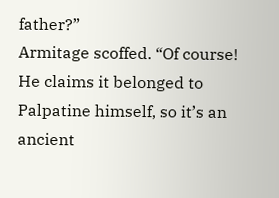father?”
Armitage scoffed. “Of course! He claims it belonged to Palpatine himself, so it’s an ancient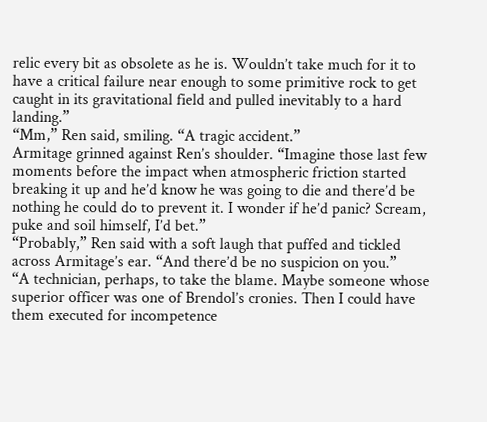relic every bit as obsolete as he is. Wouldn’t take much for it to have a critical failure near enough to some primitive rock to get caught in its gravitational field and pulled inevitably to a hard landing.”
“Mm,” Ren said, smiling. “A tragic accident.”
Armitage grinned against Ren’s shoulder. “Imagine those last few moments before the impact when atmospheric friction started breaking it up and he’d know he was going to die and there’d be nothing he could do to prevent it. I wonder if he’d panic? Scream, puke and soil himself, I’d bet.”
“Probably,” Ren said with a soft laugh that puffed and tickled across Armitage’s ear. “And there’d be no suspicion on you.”
“A technician, perhaps, to take the blame. Maybe someone whose superior officer was one of Brendol’s cronies. Then I could have them executed for incompetence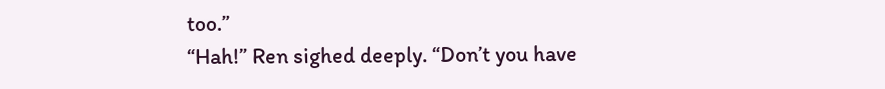too.”
“Hah!” Ren sighed deeply. “Don’t you have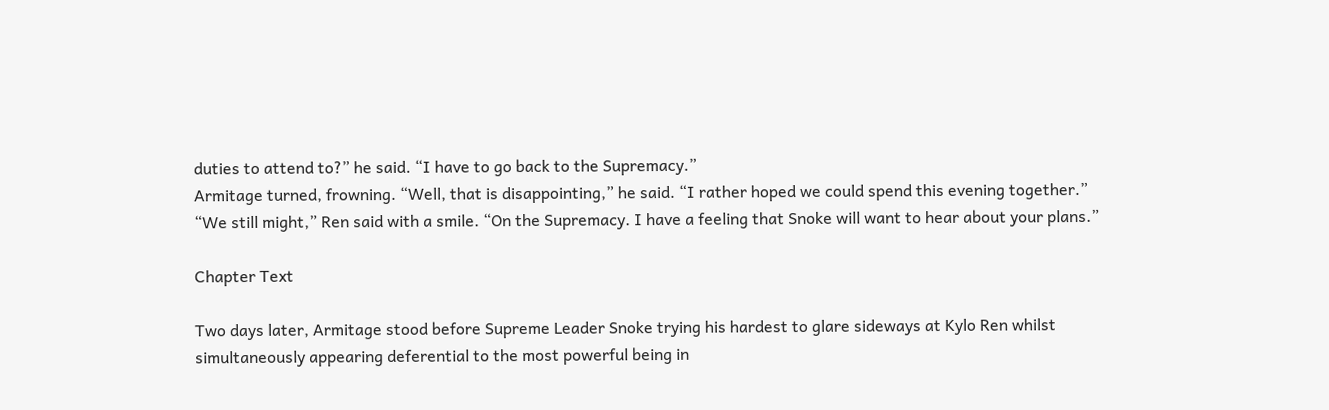duties to attend to?” he said. “I have to go back to the Supremacy.”
Armitage turned, frowning. “Well, that is disappointing,” he said. “I rather hoped we could spend this evening together.”
“We still might,” Ren said with a smile. “On the Supremacy. I have a feeling that Snoke will want to hear about your plans.”

Chapter Text

Two days later, Armitage stood before Supreme Leader Snoke trying his hardest to glare sideways at Kylo Ren whilst simultaneously appearing deferential to the most powerful being in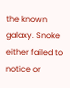the known galaxy. Snoke either failed to notice or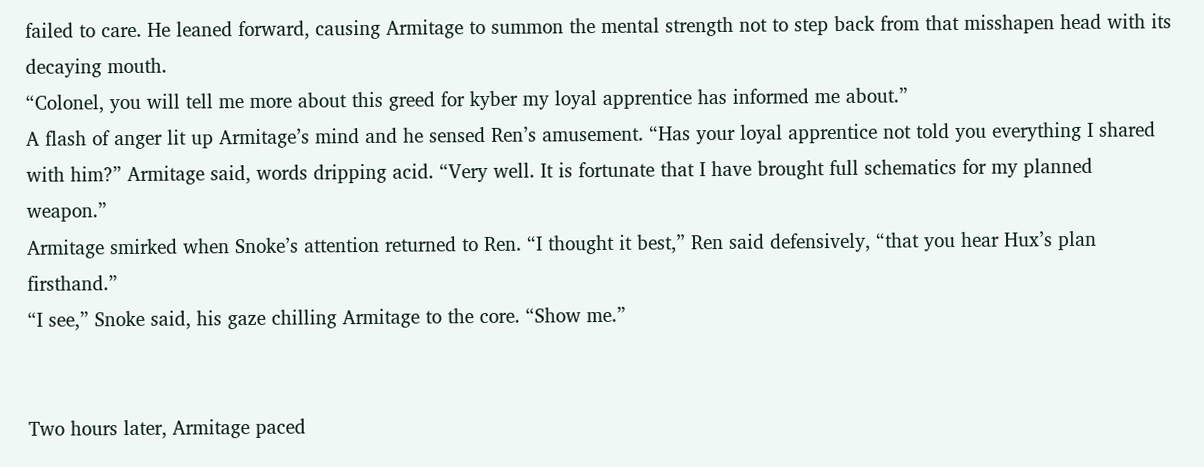failed to care. He leaned forward, causing Armitage to summon the mental strength not to step back from that misshapen head with its decaying mouth.
“Colonel, you will tell me more about this greed for kyber my loyal apprentice has informed me about.”
A flash of anger lit up Armitage’s mind and he sensed Ren’s amusement. “Has your loyal apprentice not told you everything I shared with him?” Armitage said, words dripping acid. “Very well. It is fortunate that I have brought full schematics for my planned weapon.”
Armitage smirked when Snoke’s attention returned to Ren. “I thought it best,” Ren said defensively, “that you hear Hux’s plan firsthand.”
“I see,” Snoke said, his gaze chilling Armitage to the core. “Show me.”


Two hours later, Armitage paced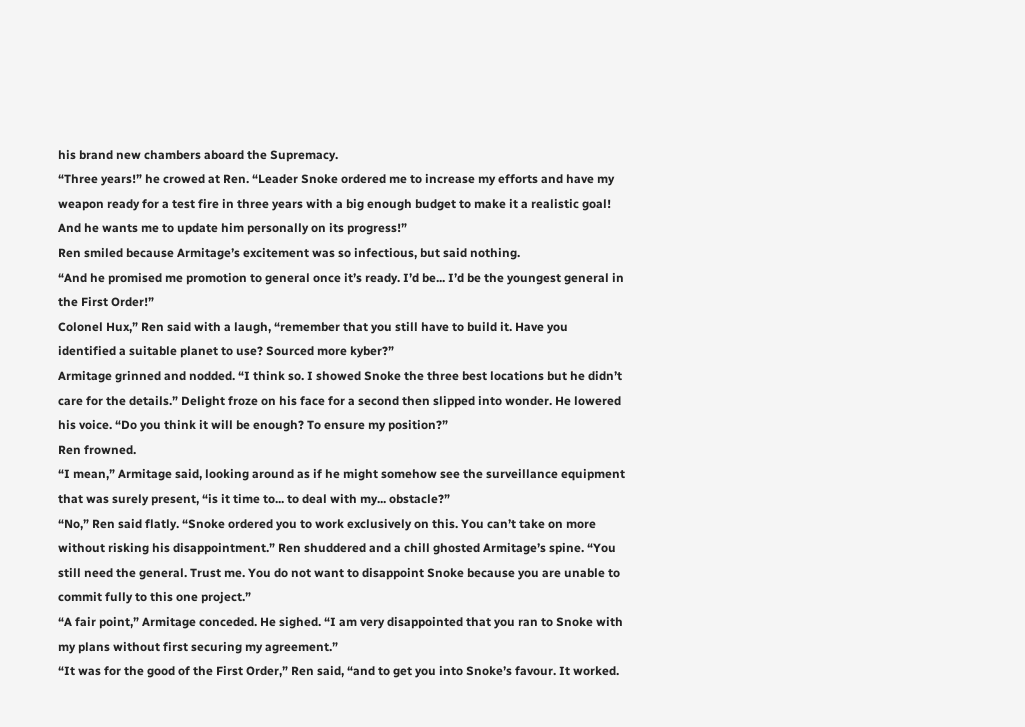his brand new chambers aboard the Supremacy.
“Three years!” he crowed at Ren. “Leader Snoke ordered me to increase my efforts and have my weapon ready for a test fire in three years with a big enough budget to make it a realistic goal! And he wants me to update him personally on its progress!”
Ren smiled because Armitage’s excitement was so infectious, but said nothing.
“And he promised me promotion to general once it’s ready. I’d be... I’d be the youngest general in the First Order!”
Colonel Hux,” Ren said with a laugh, “remember that you still have to build it. Have you identified a suitable planet to use? Sourced more kyber?”
Armitage grinned and nodded. “I think so. I showed Snoke the three best locations but he didn’t care for the details.” Delight froze on his face for a second then slipped into wonder. He lowered his voice. “Do you think it will be enough? To ensure my position?”
Ren frowned.
“I mean,” Armitage said, looking around as if he might somehow see the surveillance equipment that was surely present, “is it time to... to deal with my... obstacle?”
“No,” Ren said flatly. “Snoke ordered you to work exclusively on this. You can’t take on more without risking his disappointment.” Ren shuddered and a chill ghosted Armitage’s spine. “You still need the general. Trust me. You do not want to disappoint Snoke because you are unable to commit fully to this one project.”
“A fair point,” Armitage conceded. He sighed. “I am very disappointed that you ran to Snoke with my plans without first securing my agreement.”
“It was for the good of the First Order,” Ren said, “and to get you into Snoke’s favour. It worked.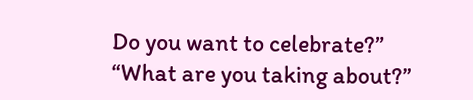Do you want to celebrate?”
“What are you taking about?”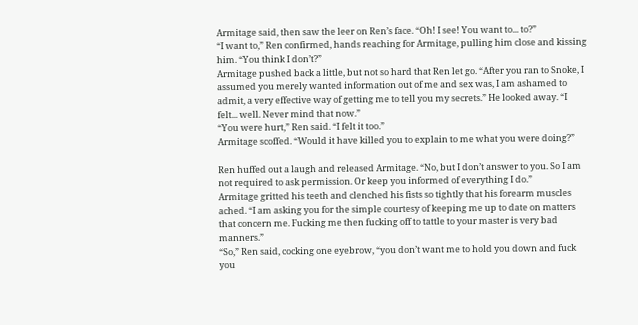Armitage said, then saw the leer on Ren’s face. “Oh! I see! You want to... to?”
“I want to,” Ren confirmed, hands reaching for Armitage, pulling him close and kissing him. “You think I don’t?”
Armitage pushed back a little, but not so hard that Ren let go. “After you ran to Snoke, I assumed you merely wanted information out of me and sex was, I am ashamed to admit, a very effective way of getting me to tell you my secrets.” He looked away. “I felt... well. Never mind that now.”
“You were hurt,” Ren said. “I felt it too.”
Armitage scoffed. “Would it have killed you to explain to me what you were doing?”

Ren huffed out a laugh and released Armitage. “No, but I don’t answer to you. So I am not required to ask permission. Or keep you informed of everything I do.”
Armitage gritted his teeth and clenched his fists so tightly that his forearm muscles ached. “I am asking you for the simple courtesy of keeping me up to date on matters that concern me. Fucking me then fucking off to tattle to your master is very bad manners.”
“So,” Ren said, cocking one eyebrow, “you don’t want me to hold you down and fuck you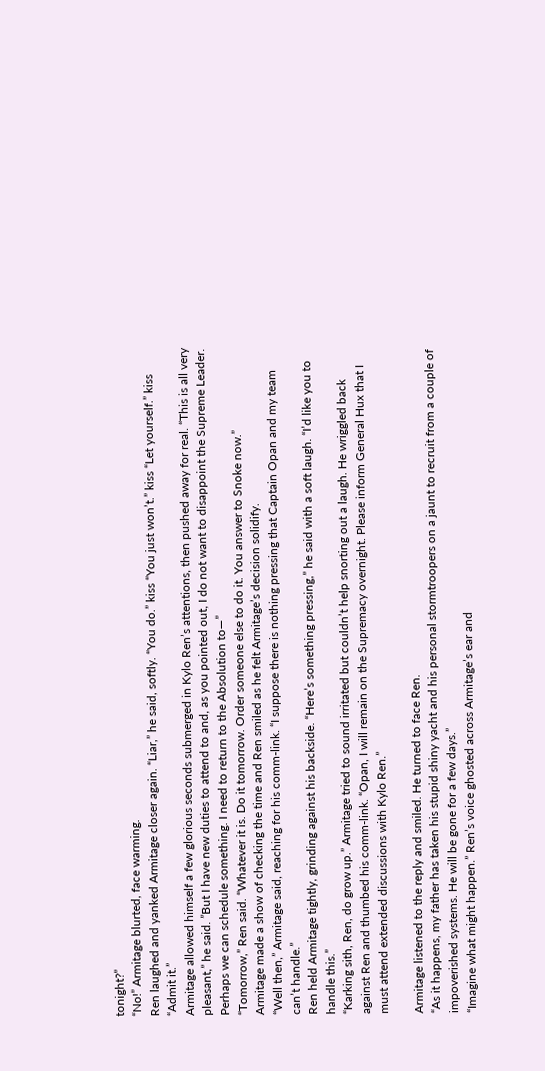tonight?”
“No!” Armitage blurted, face warming.
Ren laughed and yanked Armitage closer again. “Liar,” he said, softly. “You do.” kiss “You just won’t.” kiss “Let yourself.” kiss “Admit it.”
Armitage allowed himself a few glorious seconds submerged in Kylo Ren’s attentions, then pushed away for real. “This is all very pleasant,” he said. ”But I have new duties to attend to and, as you pointed out, I do not want to disappoint the Supreme Leader. Perhaps we can schedule something. I need to return to the Absolution to—”
“Tomorrow,” Ren said. “Whatever it is. Do it tomorrow. Order someone else to do it. You answer to Snoke now.”
Armitage made a show of checking the time and Ren smiled as he felt Armitage’s decision solidify.
“Well then,” Armitage said, reaching for his comm-link. “I suppose there is nothing pressing that Captain Opan and my team can’t handle.”
Ren held Armitage tightly, grinding against his backside. “Here’s something pressing,” he said with a soft laugh. “I’d like you to handle this.”
“Karking sith, Ren, do grow up.” Armitage tried to sound irritated but couldn’t help snorting out a laugh. He wriggled back against Ren and thumbed his comm-link. “Opan, I will remain on the Supremacy overnight. Please inform General Hux that I must attend extended discussions with Kylo Ren.”

Armitage listened to the reply and smiled. He turned to face Ren.
“As it happens, my father has taken his stupid shiny yacht and his personal stormtroopers on a jaunt to recruit from a couple of impoverished systems. He will be gone for a few days.”
“Imagine what might happen.” Ren’s voice ghosted across Armitage’s ear and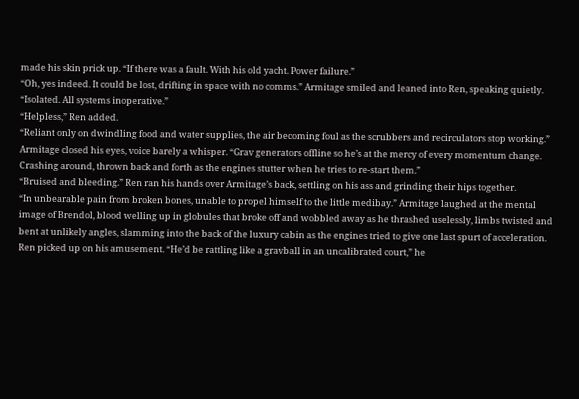made his skin prick up. “If there was a fault. With his old yacht. Power failure.”
“Oh, yes indeed. It could be lost, drifting in space with no comms.” Armitage smiled and leaned into Ren, speaking quietly. “Isolated. All systems inoperative.”
“Helpless,” Ren added.
“Reliant only on dwindling food and water supplies, the air becoming foul as the scrubbers and recirculators stop working.” Armitage closed his eyes, voice barely a whisper. “Grav generators offline so he’s at the mercy of every momentum change. Crashing around, thrown back and forth as the engines stutter when he tries to re-start them.”
“Bruised and bleeding.” Ren ran his hands over Armitage’s back, settling on his ass and grinding their hips together.
“In unbearable pain from broken bones, unable to propel himself to the little medibay.” Armitage laughed at the mental image of Brendol, blood welling up in globules that broke off and wobbled away as he thrashed uselessly, limbs twisted and bent at unlikely angles, slamming into the back of the luxury cabin as the engines tried to give one last spurt of acceleration.
Ren picked up on his amusement. “He’d be rattling like a gravball in an uncalibrated court,” he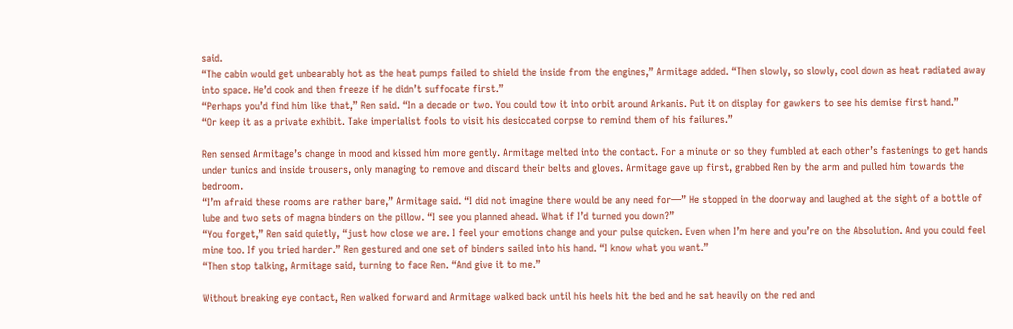said.
“The cabin would get unbearably hot as the heat pumps failed to shield the inside from the engines,” Armitage added. “Then slowly, so slowly, cool down as heat radiated away into space. He’d cook and then freeze if he didn’t suffocate first.”
“Perhaps you’d find him like that,” Ren said. “In a decade or two. You could tow it into orbit around Arkanis. Put it on display for gawkers to see his demise first hand.”
“Or keep it as a private exhibit. Take imperialist fools to visit his desiccated corpse to remind them of his failures.”

Ren sensed Armitage’s change in mood and kissed him more gently. Armitage melted into the contact. For a minute or so they fumbled at each other’s fastenings to get hands under tunics and inside trousers, only managing to remove and discard their belts and gloves. Armitage gave up first, grabbed Ren by the arm and pulled him towards the bedroom.
“I’m afraid these rooms are rather bare,” Armitage said. “I did not imagine there would be any need for—” He stopped in the doorway and laughed at the sight of a bottle of lube and two sets of magna binders on the pillow. “I see you planned ahead. What if I’d turned you down?”
“You forget,” Ren said quietly, “just how close we are. I feel your emotions change and your pulse quicken. Even when I’m here and you’re on the Absolution. And you could feel mine too. If you tried harder.” Ren gestured and one set of binders sailed into his hand. “I know what you want.”
“Then stop talking, Armitage said, turning to face Ren. “And give it to me.”

Without breaking eye contact, Ren walked forward and Armitage walked back until his heels hit the bed and he sat heavily on the red and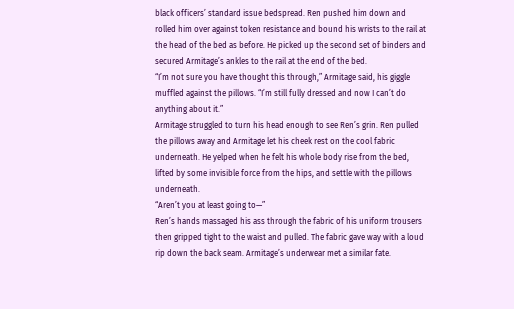black officers’ standard issue bedspread. Ren pushed him down and rolled him over against token resistance and bound his wrists to the rail at the head of the bed as before. He picked up the second set of binders and secured Armitage’s ankles to the rail at the end of the bed.
“I’m not sure you have thought this through,” Armitage said, his giggle muffled against the pillows. “I’m still fully dressed and now I can’t do anything about it.”
Armitage struggled to turn his head enough to see Ren’s grin. Ren pulled the pillows away and Armitage let his cheek rest on the cool fabric underneath. He yelped when he felt his whole body rise from the bed, lifted by some invisible force from the hips, and settle with the pillows underneath.
“Aren’t you at least going to—”
Ren’s hands massaged his ass through the fabric of his uniform trousers then gripped tight to the waist and pulled. The fabric gave way with a loud rip down the back seam. Armitage’s underwear met a similar fate.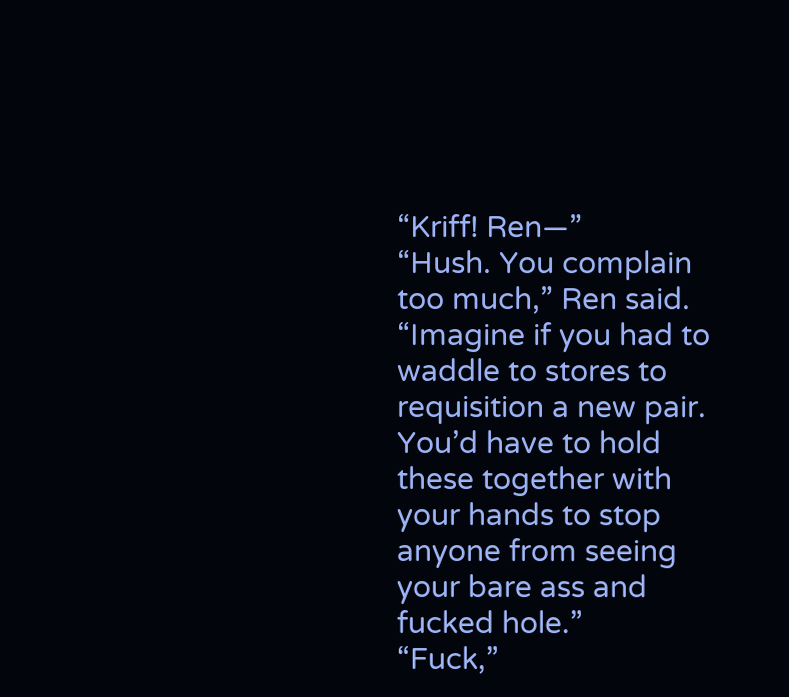“Kriff! Ren—”
“Hush. You complain too much,” Ren said. “Imagine if you had to waddle to stores to requisition a new pair. You’d have to hold these together with your hands to stop anyone from seeing your bare ass and fucked hole.”
“Fuck,”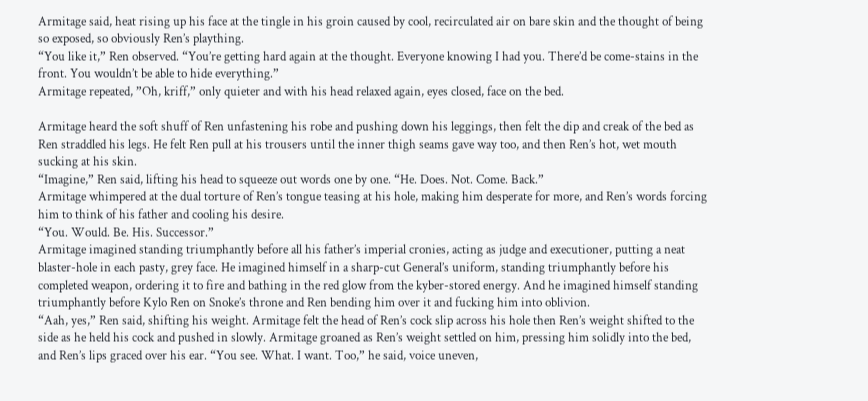Armitage said, heat rising up his face at the tingle in his groin caused by cool, recirculated air on bare skin and the thought of being so exposed, so obviously Ren’s plaything.
“You like it,” Ren observed. “You’re getting hard again at the thought. Everyone knowing I had you. There’d be come-stains in the front. You wouldn’t be able to hide everything.”
Armitage repeated, ”Oh, kriff,” only quieter and with his head relaxed again, eyes closed, face on the bed.

Armitage heard the soft shuff of Ren unfastening his robe and pushing down his leggings, then felt the dip and creak of the bed as Ren straddled his legs. He felt Ren pull at his trousers until the inner thigh seams gave way too, and then Ren’s hot, wet mouth sucking at his skin.
“Imagine,” Ren said, lifting his head to squeeze out words one by one. “He. Does. Not. Come. Back.”
Armitage whimpered at the dual torture of Ren’s tongue teasing at his hole, making him desperate for more, and Ren’s words forcing him to think of his father and cooling his desire.
“You. Would. Be. His. Successor.”
Armitage imagined standing triumphantly before all his father’s imperial cronies, acting as judge and executioner, putting a neat blaster-hole in each pasty, grey face. He imagined himself in a sharp-cut General’s uniform, standing triumphantly before his completed weapon, ordering it to fire and bathing in the red glow from the kyber-stored energy. And he imagined himself standing triumphantly before Kylo Ren on Snoke’s throne and Ren bending him over it and fucking him into oblivion.
“Aah, yes,” Ren said, shifting his weight. Armitage felt the head of Ren’s cock slip across his hole then Ren’s weight shifted to the side as he held his cock and pushed in slowly. Armitage groaned as Ren’s weight settled on him, pressing him solidly into the bed, and Ren’s lips graced over his ear. “You see. What. I want. Too,” he said, voice uneven,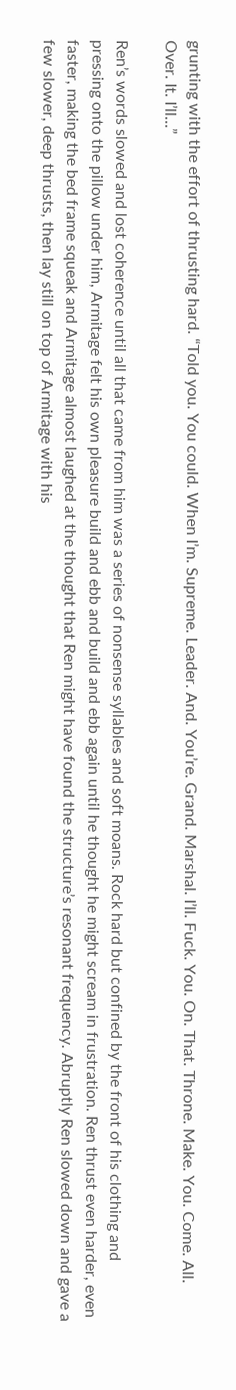grunting with the effort of thrusting hard. “Told you. You could. When I’m. Supreme. Leader. And. You’re. Grand. Marshal. I’ll. Fuck. You. On. That. Throne. Make. You. Come. All. Over. It. I’ll...”

Ren’s words slowed and lost coherence until all that came from him was a series of nonsense syllables and soft moans. Rock hard but confined by the front of his clothing and pressing onto the pillow under him, Armitage felt his own pleasure build and ebb and build and ebb again until he thought he might scream in frustration. Ren thrust even harder, even faster, making the bed frame squeak and Armitage almost laughed at the thought that Ren might have found the structure’s resonant frequency. Abruptly Ren slowed down and gave a few slower, deep thrusts, then lay still on top of Armitage with his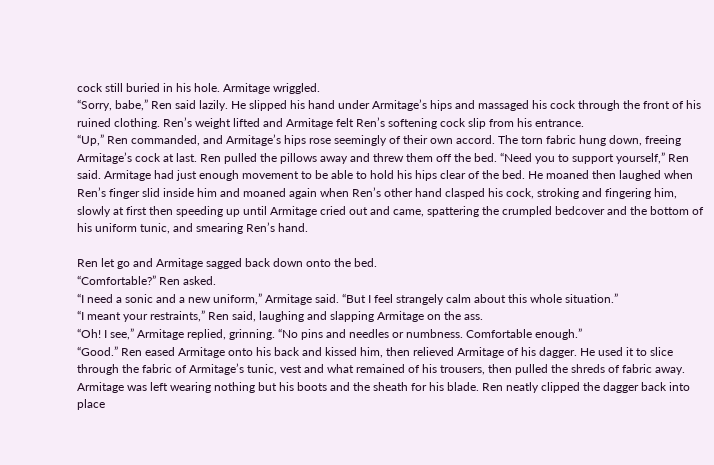cock still buried in his hole. Armitage wriggled.
“Sorry, babe,” Ren said lazily. He slipped his hand under Armitage’s hips and massaged his cock through the front of his ruined clothing. Ren’s weight lifted and Armitage felt Ren’s softening cock slip from his entrance.
“Up,” Ren commanded, and Armitage’s hips rose seemingly of their own accord. The torn fabric hung down, freeing Armitage’s cock at last. Ren pulled the pillows away and threw them off the bed. “Need you to support yourself,” Ren said. Armitage had just enough movement to be able to hold his hips clear of the bed. He moaned then laughed when Ren’s finger slid inside him and moaned again when Ren’s other hand clasped his cock, stroking and fingering him, slowly at first then speeding up until Armitage cried out and came, spattering the crumpled bedcover and the bottom of his uniform tunic, and smearing Ren’s hand.

Ren let go and Armitage sagged back down onto the bed.
“Comfortable?” Ren asked.
“I need a sonic and a new uniform,” Armitage said. “But I feel strangely calm about this whole situation.”
“I meant your restraints,” Ren said, laughing and slapping Armitage on the ass.
“Oh! I see,” Armitage replied, grinning. “No pins and needles or numbness. Comfortable enough.”
“Good.” Ren eased Armitage onto his back and kissed him, then relieved Armitage of his dagger. He used it to slice through the fabric of Armitage’s tunic, vest and what remained of his trousers, then pulled the shreds of fabric away. Armitage was left wearing nothing but his boots and the sheath for his blade. Ren neatly clipped the dagger back into place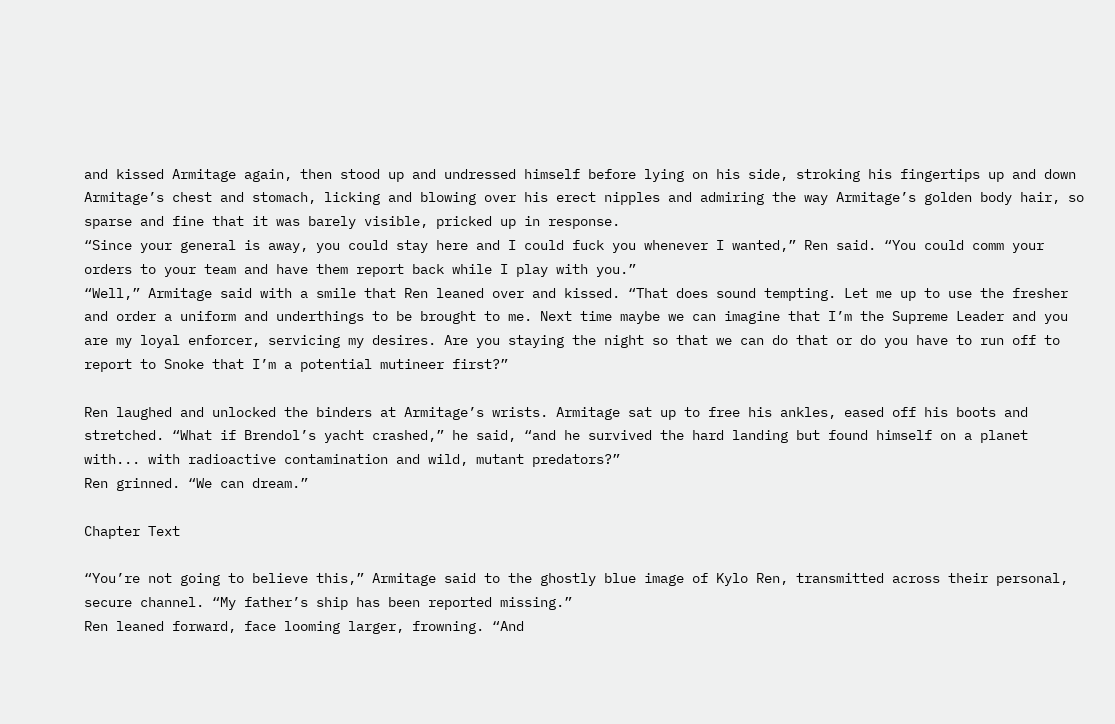and kissed Armitage again, then stood up and undressed himself before lying on his side, stroking his fingertips up and down Armitage’s chest and stomach, licking and blowing over his erect nipples and admiring the way Armitage’s golden body hair, so sparse and fine that it was barely visible, pricked up in response.
“Since your general is away, you could stay here and I could fuck you whenever I wanted,” Ren said. “You could comm your orders to your team and have them report back while I play with you.”
“Well,” Armitage said with a smile that Ren leaned over and kissed. “That does sound tempting. Let me up to use the fresher and order a uniform and underthings to be brought to me. Next time maybe we can imagine that I’m the Supreme Leader and you are my loyal enforcer, servicing my desires. Are you staying the night so that we can do that or do you have to run off to report to Snoke that I’m a potential mutineer first?”

Ren laughed and unlocked the binders at Armitage’s wrists. Armitage sat up to free his ankles, eased off his boots and stretched. “What if Brendol’s yacht crashed,” he said, “and he survived the hard landing but found himself on a planet with... with radioactive contamination and wild, mutant predators?”
Ren grinned. “We can dream.”

Chapter Text

“You’re not going to believe this,” Armitage said to the ghostly blue image of Kylo Ren, transmitted across their personal, secure channel. “My father’s ship has been reported missing.”
Ren leaned forward, face looming larger, frowning. “And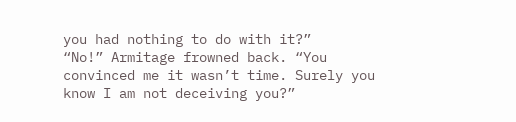you had nothing to do with it?”
“No!” Armitage frowned back. “You convinced me it wasn’t time. Surely you know I am not deceiving you?”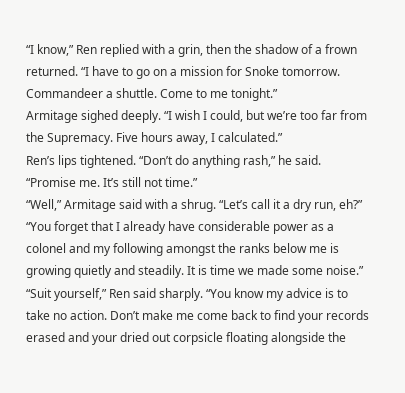“I know,” Ren replied with a grin, then the shadow of a frown returned. “I have to go on a mission for Snoke tomorrow. Commandeer a shuttle. Come to me tonight.”
Armitage sighed deeply. “I wish I could, but we’re too far from the Supremacy. Five hours away, I calculated.”
Ren’s lips tightened. “Don’t do anything rash,” he said. “Promise me. It’s still not time.”
“Well,” Armitage said with a shrug. “Let’s call it a dry run, eh?”
“You forget that I already have considerable power as a colonel and my following amongst the ranks below me is growing quietly and steadily. It is time we made some noise.”
“Suit yourself,” Ren said sharply. “You know my advice is to take no action. Don’t make me come back to find your records erased and your dried out corpsicle floating alongside the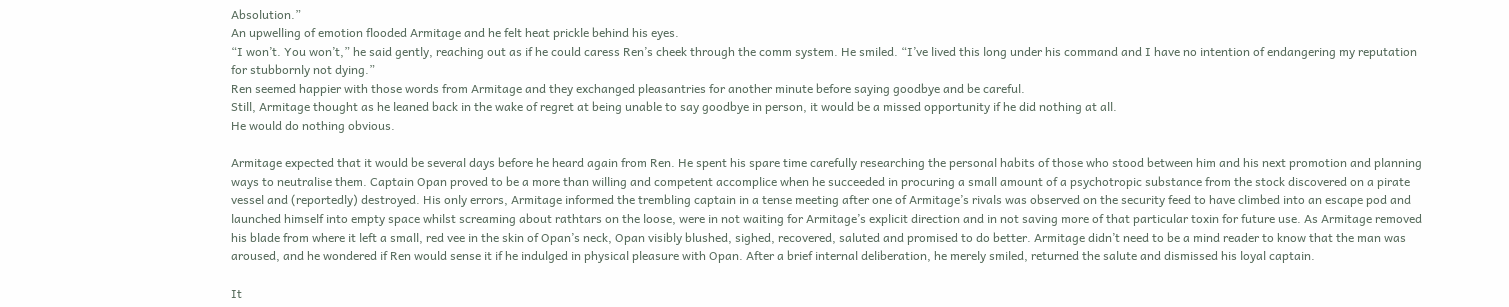Absolution.”
An upwelling of emotion flooded Armitage and he felt heat prickle behind his eyes.
“I won’t. You won’t,” he said gently, reaching out as if he could caress Ren’s cheek through the comm system. He smiled. “I’ve lived this long under his command and I have no intention of endangering my reputation for stubbornly not dying.”
Ren seemed happier with those words from Armitage and they exchanged pleasantries for another minute before saying goodbye and be careful.
Still, Armitage thought as he leaned back in the wake of regret at being unable to say goodbye in person, it would be a missed opportunity if he did nothing at all.
He would do nothing obvious.

Armitage expected that it would be several days before he heard again from Ren. He spent his spare time carefully researching the personal habits of those who stood between him and his next promotion and planning ways to neutralise them. Captain Opan proved to be a more than willing and competent accomplice when he succeeded in procuring a small amount of a psychotropic substance from the stock discovered on a pirate vessel and (reportedly) destroyed. His only errors, Armitage informed the trembling captain in a tense meeting after one of Armitage’s rivals was observed on the security feed to have climbed into an escape pod and launched himself into empty space whilst screaming about rathtars on the loose, were in not waiting for Armitage’s explicit direction and in not saving more of that particular toxin for future use. As Armitage removed his blade from where it left a small, red vee in the skin of Opan’s neck, Opan visibly blushed, sighed, recovered, saluted and promised to do better. Armitage didn’t need to be a mind reader to know that the man was aroused, and he wondered if Ren would sense it if he indulged in physical pleasure with Opan. After a brief internal deliberation, he merely smiled, returned the salute and dismissed his loyal captain.

It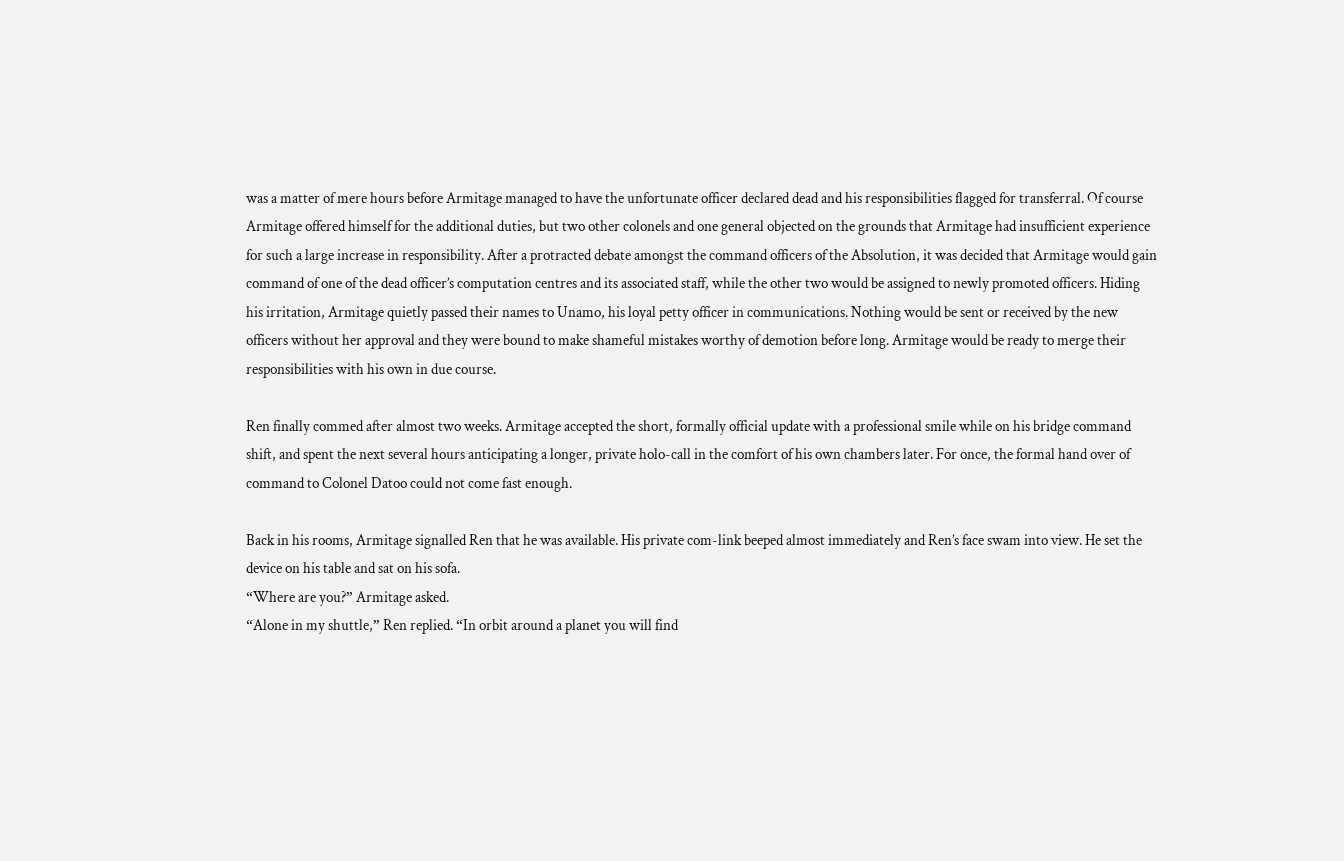was a matter of mere hours before Armitage managed to have the unfortunate officer declared dead and his responsibilities flagged for transferral. Of course Armitage offered himself for the additional duties, but two other colonels and one general objected on the grounds that Armitage had insufficient experience for such a large increase in responsibility. After a protracted debate amongst the command officers of the Absolution, it was decided that Armitage would gain command of one of the dead officer’s computation centres and its associated staff, while the other two would be assigned to newly promoted officers. Hiding his irritation, Armitage quietly passed their names to Unamo, his loyal petty officer in communications. Nothing would be sent or received by the new officers without her approval and they were bound to make shameful mistakes worthy of demotion before long. Armitage would be ready to merge their responsibilities with his own in due course.

Ren finally commed after almost two weeks. Armitage accepted the short, formally official update with a professional smile while on his bridge command shift, and spent the next several hours anticipating a longer, private holo-call in the comfort of his own chambers later. For once, the formal hand over of command to Colonel Datoo could not come fast enough.

Back in his rooms, Armitage signalled Ren that he was available. His private com-link beeped almost immediately and Ren’s face swam into view. He set the device on his table and sat on his sofa.
“Where are you?” Armitage asked.
“Alone in my shuttle,” Ren replied. “In orbit around a planet you will find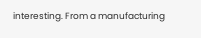interesting. From a manufacturing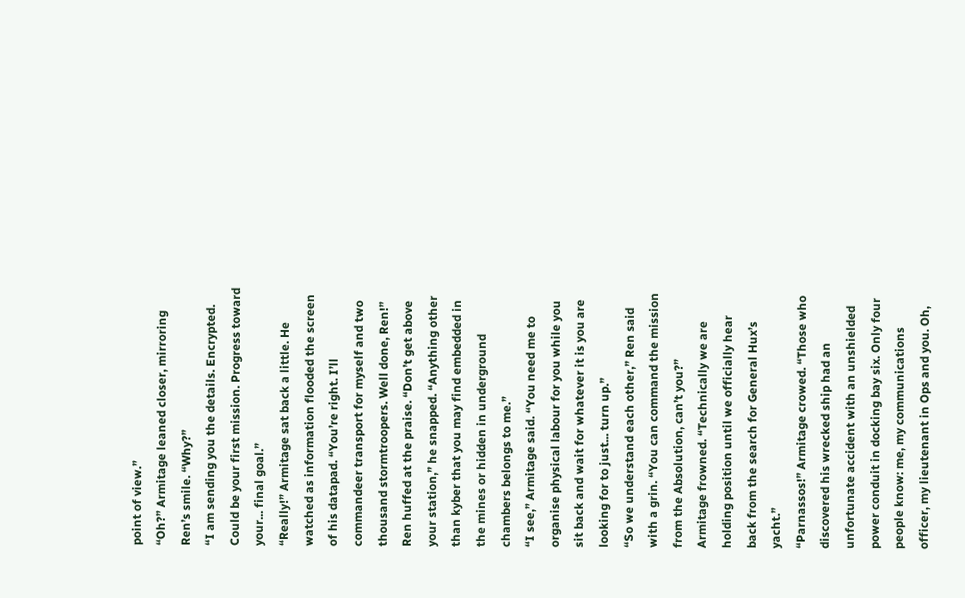point of view.”
“Oh?” Armitage leaned closer, mirroring Ren’s smile. “Why?”
“I am sending you the details. Encrypted. Could be your first mission. Progress toward your... final goal.”
“Really!” Armitage sat back a little. He watched as information flooded the screen of his datapad. “You’re right. I’ll commandeer transport for myself and two thousand stormtroopers. Well done, Ren!”
Ren huffed at the praise. “Don’t get above your station,” he snapped. “Anything other than kyber that you may find embedded in the mines or hidden in underground chambers belongs to me.”
“I see,” Armitage said. “You need me to organise physical labour for you while you sit back and wait for whatever it is you are looking for to just... turn up.”
“So we understand each other,” Ren said with a grin. “You can command the mission from the Absolution, can’t you?”
Armitage frowned. “Technically we are holding position until we officially hear back from the search for General Hux’s yacht.”
“Parnassos!” Armitage crowed. “Those who discovered his wrecked ship had an unfortunate accident with an unshielded power conduit in docking bay six. Only four people know: me, my communications officer, my lieutenant in Ops and you. Oh,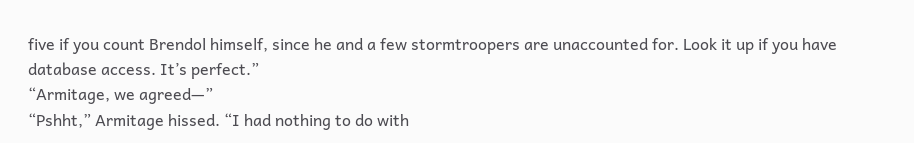five if you count Brendol himself, since he and a few stormtroopers are unaccounted for. Look it up if you have database access. It’s perfect.”
“Armitage, we agreed—”
“Pshht,” Armitage hissed. “I had nothing to do with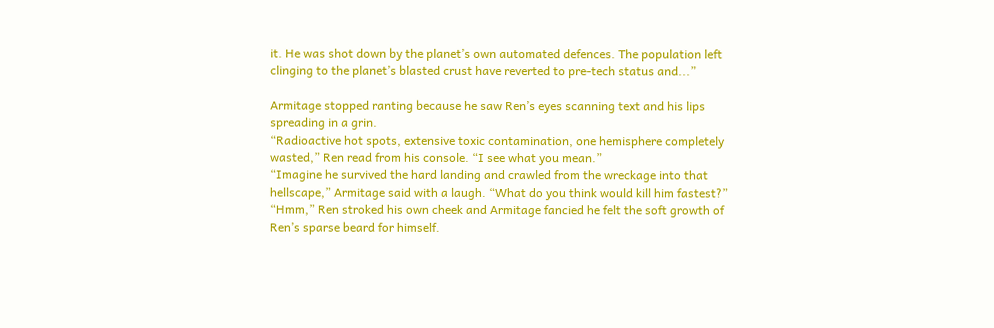it. He was shot down by the planet’s own automated defences. The population left clinging to the planet’s blasted crust have reverted to pre-tech status and...”

Armitage stopped ranting because he saw Ren’s eyes scanning text and his lips spreading in a grin.
“Radioactive hot spots, extensive toxic contamination, one hemisphere completely wasted,” Ren read from his console. “I see what you mean.”
“Imagine he survived the hard landing and crawled from the wreckage into that hellscape,” Armitage said with a laugh. “What do you think would kill him fastest?”
“Hmm,” Ren stroked his own cheek and Armitage fancied he felt the soft growth of Ren’s sparse beard for himself.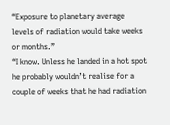“Exposure to planetary average levels of radiation would take weeks or months.”
“I know. Unless he landed in a hot spot he probably wouldn’t realise for a couple of weeks that he had radiation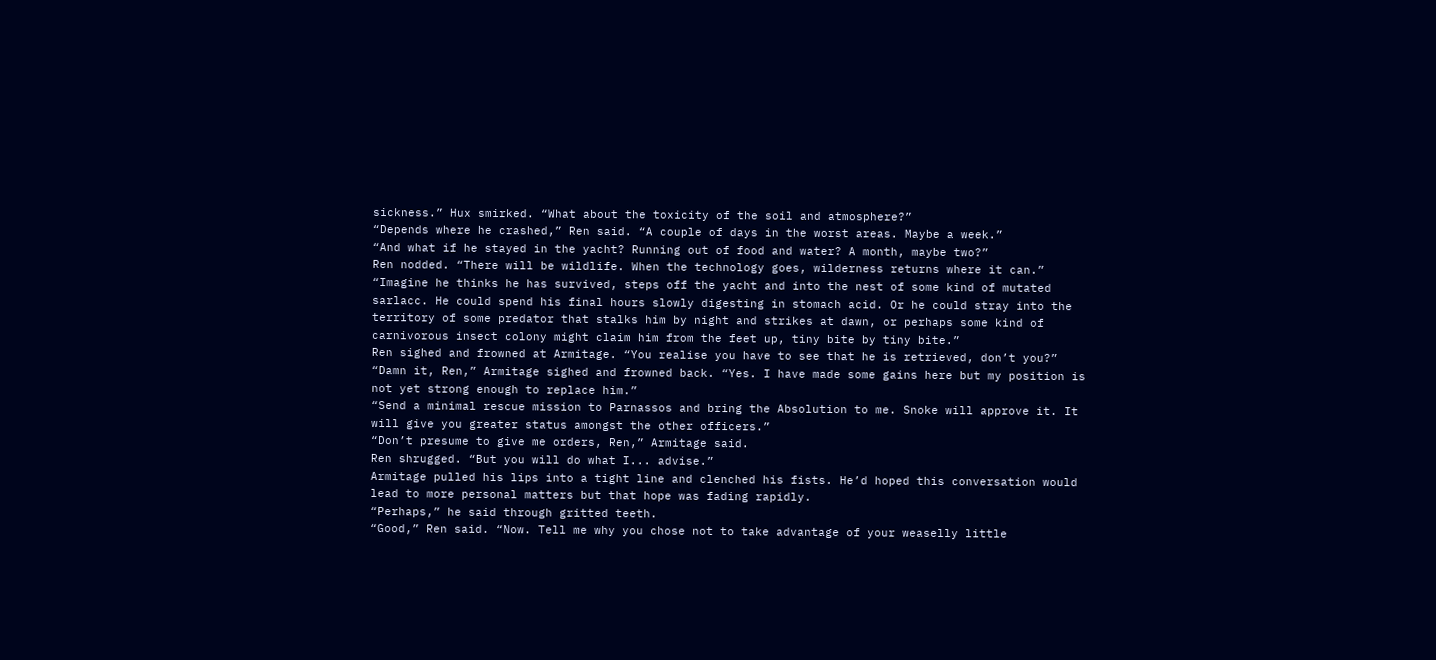sickness.” Hux smirked. “What about the toxicity of the soil and atmosphere?”
“Depends where he crashed,” Ren said. “A couple of days in the worst areas. Maybe a week.”
“And what if he stayed in the yacht? Running out of food and water? A month, maybe two?”
Ren nodded. “There will be wildlife. When the technology goes, wilderness returns where it can.”
“Imagine he thinks he has survived, steps off the yacht and into the nest of some kind of mutated sarlacc. He could spend his final hours slowly digesting in stomach acid. Or he could stray into the territory of some predator that stalks him by night and strikes at dawn, or perhaps some kind of carnivorous insect colony might claim him from the feet up, tiny bite by tiny bite.”
Ren sighed and frowned at Armitage. “You realise you have to see that he is retrieved, don’t you?”
“Damn it, Ren,” Armitage sighed and frowned back. “Yes. I have made some gains here but my position is not yet strong enough to replace him.”
“Send a minimal rescue mission to Parnassos and bring the Absolution to me. Snoke will approve it. It will give you greater status amongst the other officers.”
“Don’t presume to give me orders, Ren,” Armitage said.
Ren shrugged. “But you will do what I... advise.”
Armitage pulled his lips into a tight line and clenched his fists. He’d hoped this conversation would lead to more personal matters but that hope was fading rapidly.
“Perhaps,” he said through gritted teeth.
“Good,” Ren said. “Now. Tell me why you chose not to take advantage of your weaselly little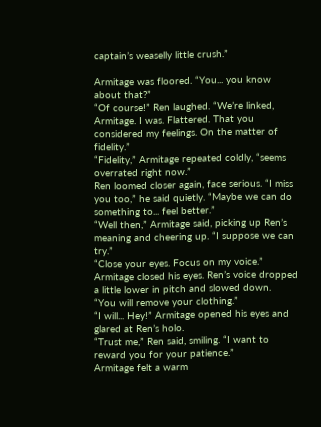captain’s weaselly little crush.”

Armitage was floored. “You... you know about that?”
“Of course!” Ren laughed. “We’re linked, Armitage. I was. Flattered. That you considered my feelings. On the matter of fidelity.”
“Fidelity,” Armitage repeated coldly, “seems overrated right now.”
Ren loomed closer again, face serious. “I miss you too,” he said quietly. “Maybe we can do something to... feel better.”
“Well then,” Armitage said, picking up Ren’s meaning and cheering up. “I suppose we can try.”
“Close your eyes. Focus on my voice.”
Armitage closed his eyes. Ren’s voice dropped a little lower in pitch and slowed down.
“You will remove your clothing.”
“I will... Hey!” Armitage opened his eyes and glared at Ren’s holo.
“Trust me,” Ren said, smiling. “I want to reward you for your patience.”
Armitage felt a warm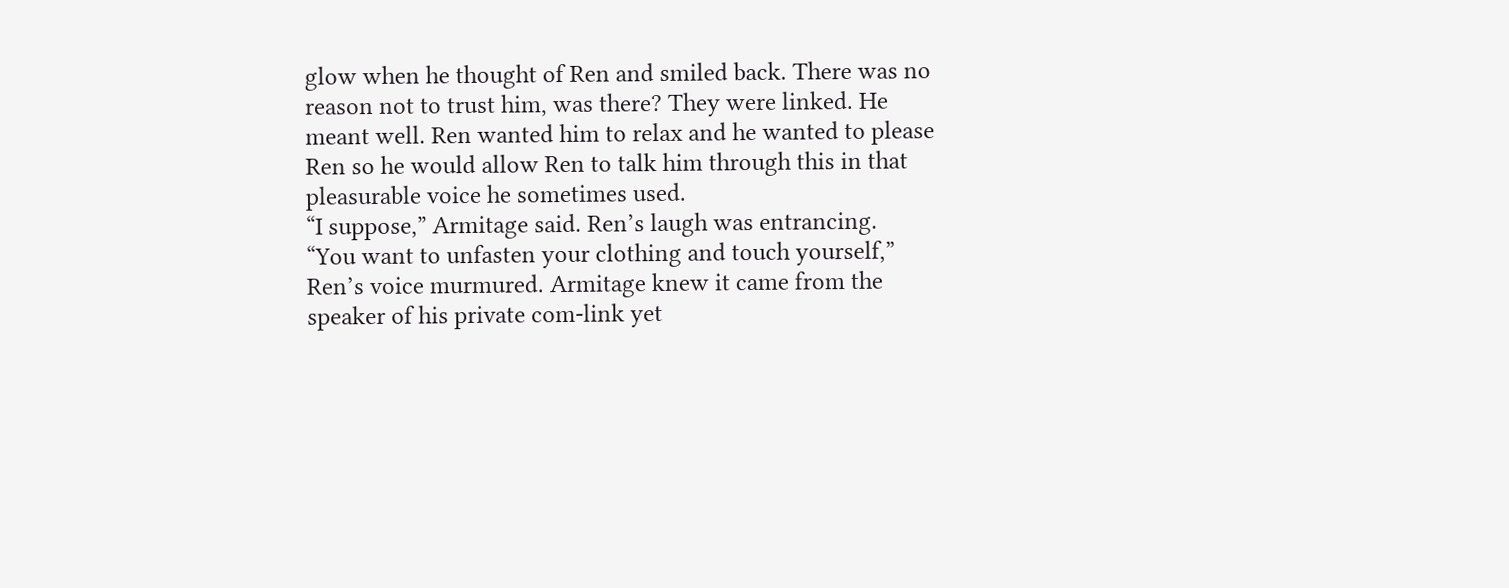glow when he thought of Ren and smiled back. There was no reason not to trust him, was there? They were linked. He meant well. Ren wanted him to relax and he wanted to please Ren so he would allow Ren to talk him through this in that pleasurable voice he sometimes used.
“I suppose,” Armitage said. Ren’s laugh was entrancing.
“You want to unfasten your clothing and touch yourself,” Ren’s voice murmured. Armitage knew it came from the speaker of his private com-link yet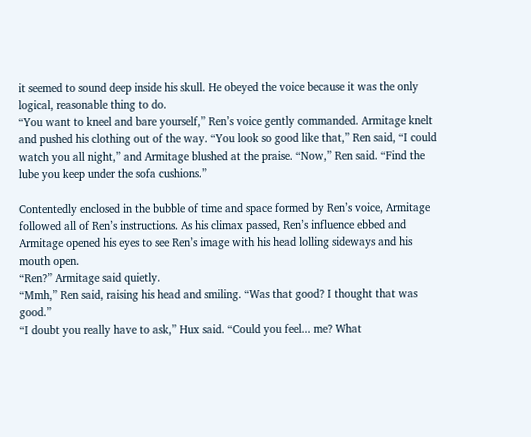it seemed to sound deep inside his skull. He obeyed the voice because it was the only logical, reasonable thing to do.
“You want to kneel and bare yourself,” Ren’s voice gently commanded. Armitage knelt and pushed his clothing out of the way. “You look so good like that,” Ren said, “I could watch you all night,” and Armitage blushed at the praise. “Now,” Ren said. “Find the lube you keep under the sofa cushions.”

Contentedly enclosed in the bubble of time and space formed by Ren’s voice, Armitage followed all of Ren’s instructions. As his climax passed, Ren’s influence ebbed and Armitage opened his eyes to see Ren’s image with his head lolling sideways and his mouth open.
“Ren?” Armitage said quietly.
“Mmh,” Ren said, raising his head and smiling. “Was that good? I thought that was good.”
“I doubt you really have to ask,” Hux said. “Could you feel... me? What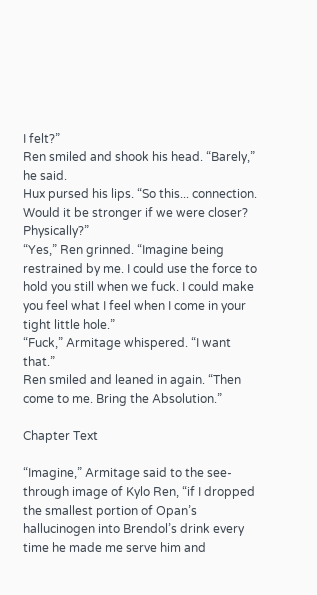I felt?”
Ren smiled and shook his head. “Barely,” he said.
Hux pursed his lips. “So this... connection. Would it be stronger if we were closer? Physically?”
“Yes,” Ren grinned. “Imagine being restrained by me. I could use the force to hold you still when we fuck. I could make you feel what I feel when I come in your tight little hole.”
“Fuck,” Armitage whispered. “I want that.”
Ren smiled and leaned in again. “Then come to me. Bring the Absolution.”

Chapter Text

“Imagine,” Armitage said to the see-through image of Kylo Ren, “if I dropped the smallest portion of Opan’s hallucinogen into Brendol’s drink every time he made me serve him and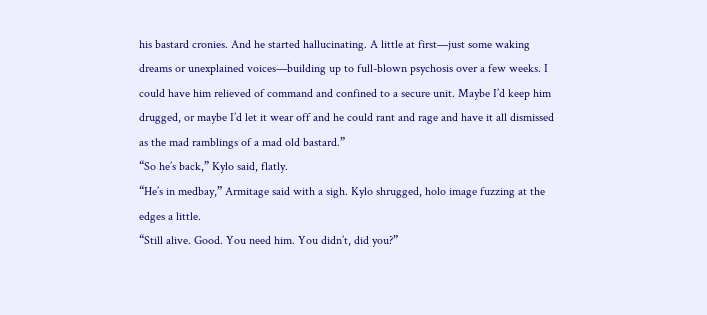his bastard cronies. And he started hallucinating. A little at first—just some waking dreams or unexplained voices—building up to full-blown psychosis over a few weeks. I could have him relieved of command and confined to a secure unit. Maybe I’d keep him drugged, or maybe I’d let it wear off and he could rant and rage and have it all dismissed as the mad ramblings of a mad old bastard.”
“So he’s back,” Kylo said, flatly.
“He’s in medbay,” Armitage said with a sigh. Kylo shrugged, holo image fuzzing at the edges a little.
“Still alive. Good. You need him. You didn’t, did you?”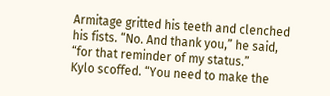Armitage gritted his teeth and clenched his fists. “No. And thank you,” he said, “for that reminder of my status.”
Kylo scoffed. “You need to make the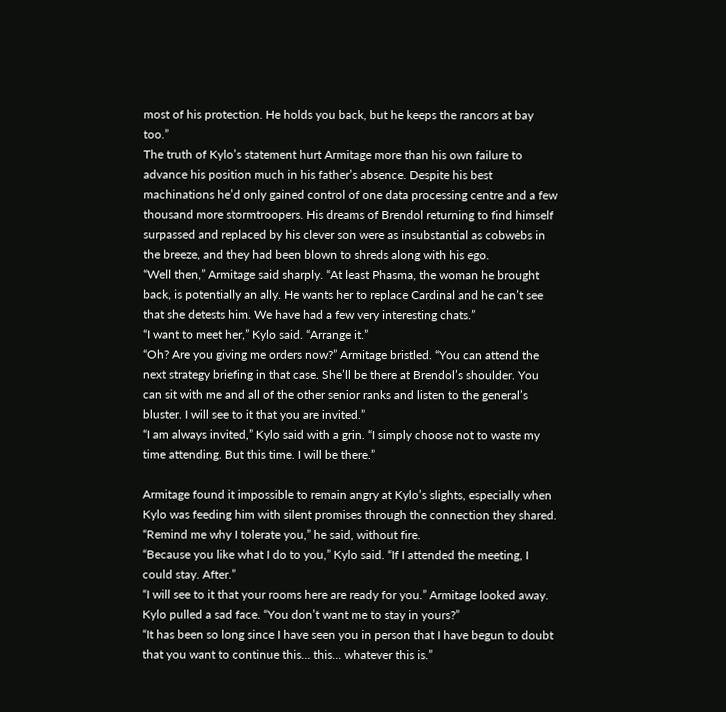most of his protection. He holds you back, but he keeps the rancors at bay too.”
The truth of Kylo’s statement hurt Armitage more than his own failure to advance his position much in his father’s absence. Despite his best machinations he’d only gained control of one data processing centre and a few thousand more stormtroopers. His dreams of Brendol returning to find himself surpassed and replaced by his clever son were as insubstantial as cobwebs in the breeze, and they had been blown to shreds along with his ego.
“Well then,” Armitage said sharply. “At least Phasma, the woman he brought back, is potentially an ally. He wants her to replace Cardinal and he can’t see that she detests him. We have had a few very interesting chats.”
“I want to meet her,” Kylo said. “Arrange it.”
“Oh? Are you giving me orders now?” Armitage bristled. “You can attend the next strategy briefing in that case. She’ll be there at Brendol’s shoulder. You can sit with me and all of the other senior ranks and listen to the general’s bluster. I will see to it that you are invited.”
“I am always invited,” Kylo said with a grin. “I simply choose not to waste my time attending. But this time. I will be there.”

Armitage found it impossible to remain angry at Kylo’s slights, especially when Kylo was feeding him with silent promises through the connection they shared. “Remind me why I tolerate you,” he said, without fire.
“Because you like what I do to you,” Kylo said. “If I attended the meeting, I could stay. After.”
“I will see to it that your rooms here are ready for you.” Armitage looked away.
Kylo pulled a sad face. “You don’t want me to stay in yours?”
“It has been so long since I have seen you in person that I have begun to doubt that you want to continue this... this... whatever this is.”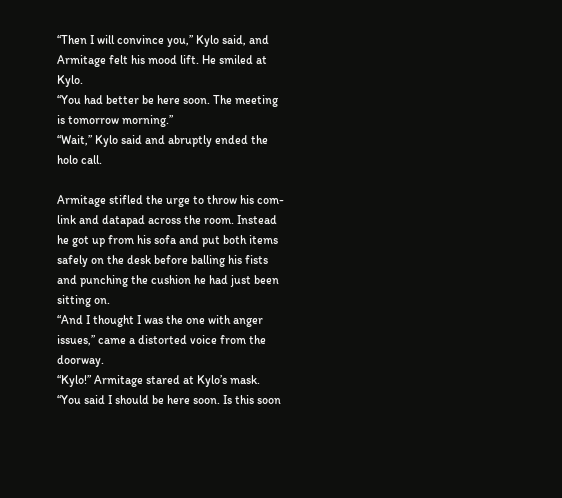“Then I will convince you,” Kylo said, and Armitage felt his mood lift. He smiled at Kylo.
“You had better be here soon. The meeting is tomorrow morning.”
“Wait,” Kylo said and abruptly ended the holo call.

Armitage stifled the urge to throw his com-link and datapad across the room. Instead he got up from his sofa and put both items safely on the desk before balling his fists and punching the cushion he had just been sitting on.
“And I thought I was the one with anger issues,” came a distorted voice from the doorway.
“Kylo!” Armitage stared at Kylo’s mask.
“You said I should be here soon. Is this soon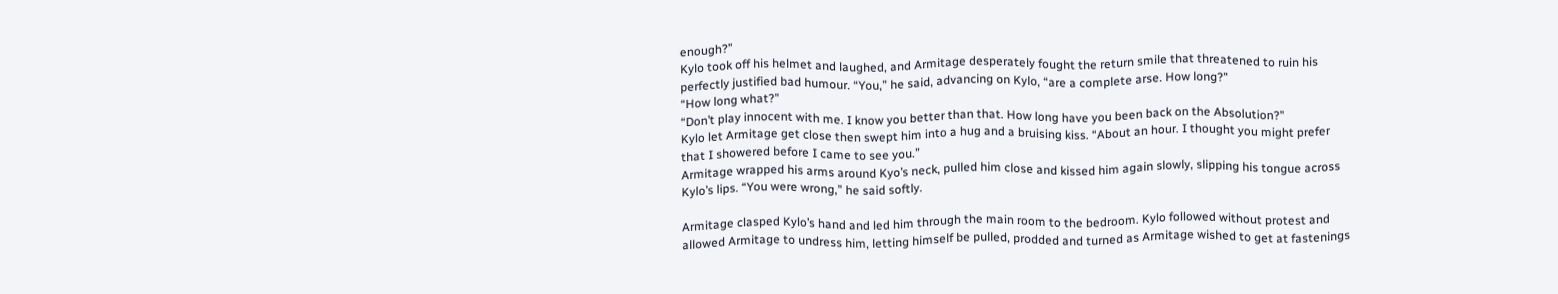enough?”
Kylo took off his helmet and laughed, and Armitage desperately fought the return smile that threatened to ruin his perfectly justified bad humour. “You,” he said, advancing on Kylo, “are a complete arse. How long?”
“How long what?”
“Don’t play innocent with me. I know you better than that. How long have you been back on the Absolution?”
Kylo let Armitage get close then swept him into a hug and a bruising kiss. “About an hour. I thought you might prefer that I showered before I came to see you.”
Armitage wrapped his arms around Kyo’s neck, pulled him close and kissed him again slowly, slipping his tongue across Kylo’s lips. “You were wrong,” he said softly.

Armitage clasped Kylo’s hand and led him through the main room to the bedroom. Kylo followed without protest and allowed Armitage to undress him, letting himself be pulled, prodded and turned as Armitage wished to get at fastenings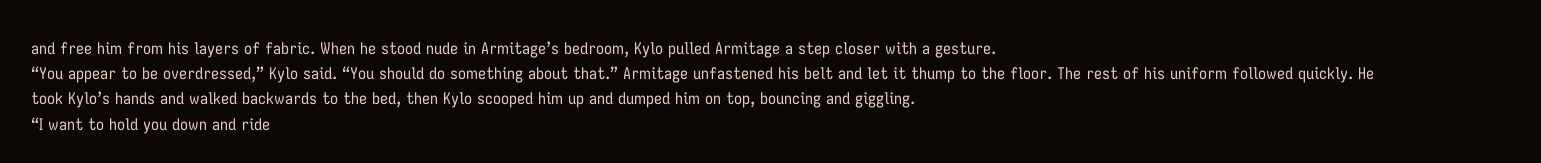and free him from his layers of fabric. When he stood nude in Armitage’s bedroom, Kylo pulled Armitage a step closer with a gesture.
“You appear to be overdressed,” Kylo said. “You should do something about that.” Armitage unfastened his belt and let it thump to the floor. The rest of his uniform followed quickly. He took Kylo’s hands and walked backwards to the bed, then Kylo scooped him up and dumped him on top, bouncing and giggling.
“I want to hold you down and ride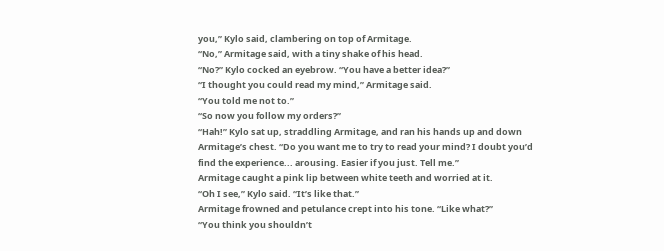you,” Kylo said, clambering on top of Armitage.
“No,” Armitage said, with a tiny shake of his head.
“No?” Kylo cocked an eyebrow. “You have a better idea?”
“I thought you could read my mind,” Armitage said.
“You told me not to.”
“So now you follow my orders?”
“Hah!” Kylo sat up, straddling Armitage, and ran his hands up and down Armitage’s chest. “Do you want me to try to read your mind? I doubt you’d find the experience... arousing. Easier if you just. Tell me.”
Armitage caught a pink lip between white teeth and worried at it.
“Oh I see,” Kylo said. “It’s like that.”
Armitage frowned and petulance crept into his tone. “Like what?”
“You think you shouldn’t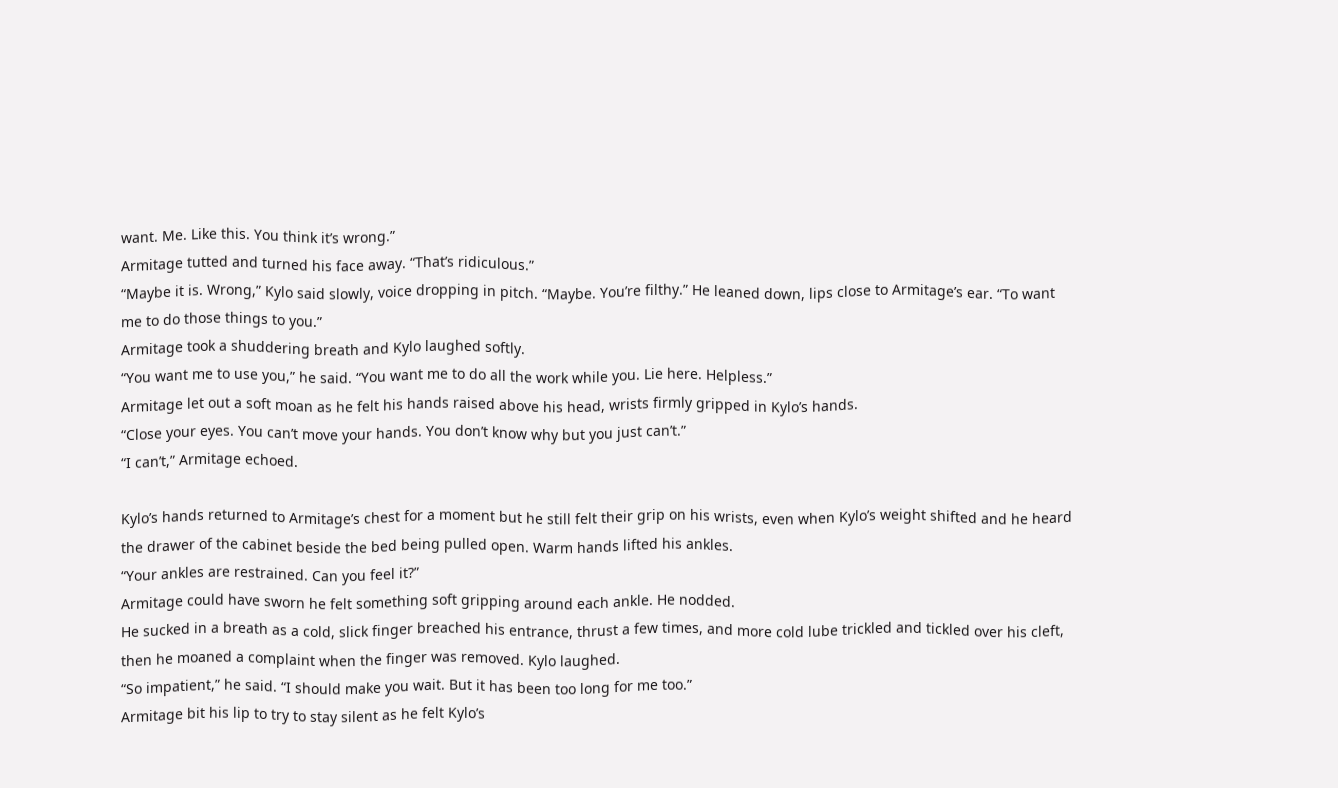want. Me. Like this. You think it’s wrong.”
Armitage tutted and turned his face away. “That’s ridiculous.”
“Maybe it is. Wrong,” Kylo said slowly, voice dropping in pitch. “Maybe. You’re filthy.” He leaned down, lips close to Armitage’s ear. “To want me to do those things to you.”
Armitage took a shuddering breath and Kylo laughed softly.
“You want me to use you,” he said. “You want me to do all the work while you. Lie here. Helpless.”
Armitage let out a soft moan as he felt his hands raised above his head, wrists firmly gripped in Kylo’s hands.
“Close your eyes. You can’t move your hands. You don’t know why but you just can’t.”
“I can’t,” Armitage echoed.

Kylo’s hands returned to Armitage’s chest for a moment but he still felt their grip on his wrists, even when Kylo’s weight shifted and he heard the drawer of the cabinet beside the bed being pulled open. Warm hands lifted his ankles.
“Your ankles are restrained. Can you feel it?”
Armitage could have sworn he felt something soft gripping around each ankle. He nodded.
He sucked in a breath as a cold, slick finger breached his entrance, thrust a few times, and more cold lube trickled and tickled over his cleft, then he moaned a complaint when the finger was removed. Kylo laughed.
“So impatient,” he said. “I should make you wait. But it has been too long for me too.”
Armitage bit his lip to try to stay silent as he felt Kylo’s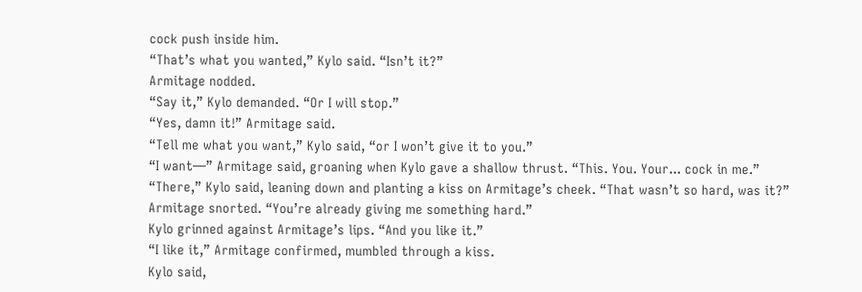cock push inside him.
“That’s what you wanted,” Kylo said. “Isn’t it?”
Armitage nodded.
“Say it,” Kylo demanded. “Or I will stop.”
“Yes, damn it!” Armitage said.
“Tell me what you want,” Kylo said, “or I won’t give it to you.”
“I want—” Armitage said, groaning when Kylo gave a shallow thrust. “This. You. Your... cock in me.”
“There,” Kylo said, leaning down and planting a kiss on Armitage’s cheek. “That wasn’t so hard, was it?”
Armitage snorted. “You’re already giving me something hard.”
Kylo grinned against Armitage’s lips. “And you like it.”
“I like it,” Armitage confirmed, mumbled through a kiss.
Kylo said,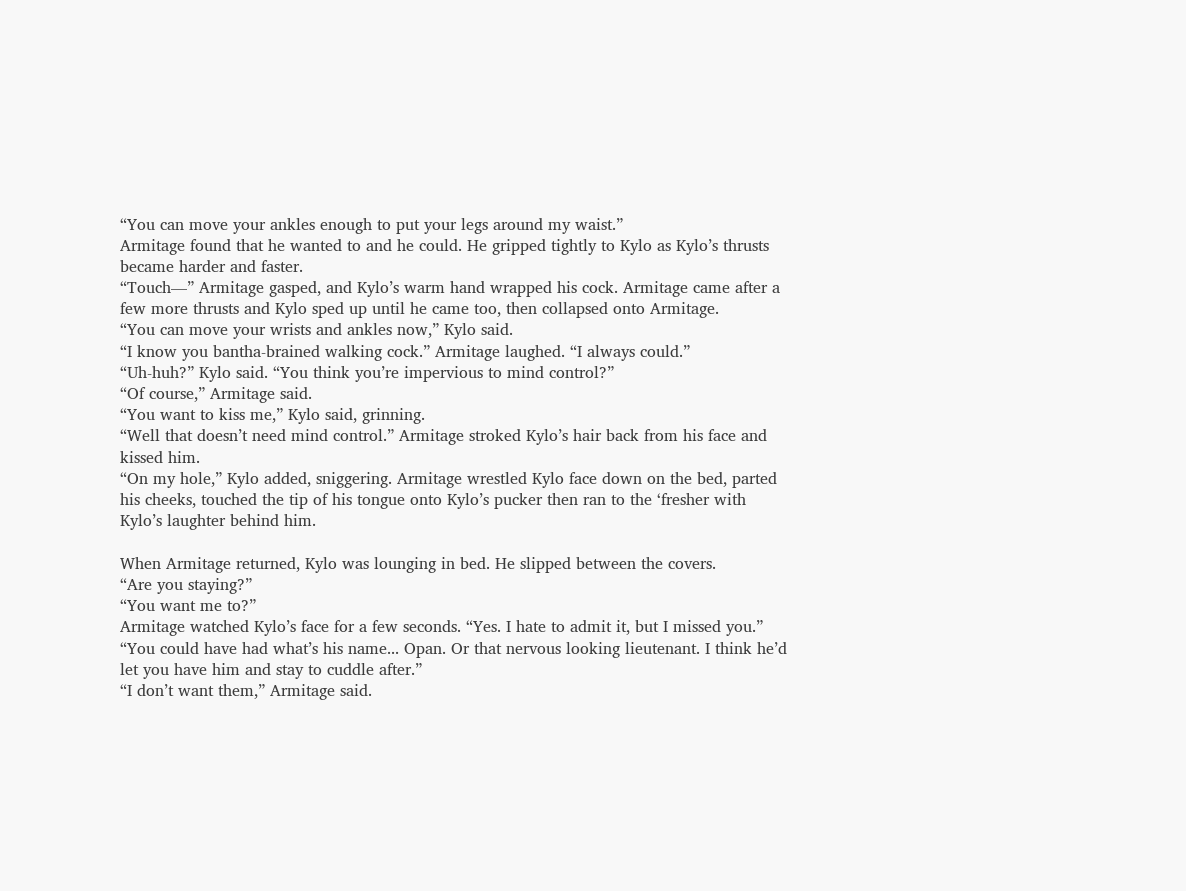“You can move your ankles enough to put your legs around my waist.”
Armitage found that he wanted to and he could. He gripped tightly to Kylo as Kylo’s thrusts became harder and faster.
“Touch—” Armitage gasped, and Kylo’s warm hand wrapped his cock. Armitage came after a few more thrusts and Kylo sped up until he came too, then collapsed onto Armitage.
“You can move your wrists and ankles now,” Kylo said.
“I know you bantha-brained walking cock.” Armitage laughed. “I always could.”
“Uh-huh?” Kylo said. “You think you’re impervious to mind control?”
“Of course,” Armitage said.
“You want to kiss me,” Kylo said, grinning.
“Well that doesn’t need mind control.” Armitage stroked Kylo’s hair back from his face and kissed him.
“On my hole,” Kylo added, sniggering. Armitage wrestled Kylo face down on the bed, parted his cheeks, touched the tip of his tongue onto Kylo’s pucker then ran to the ‘fresher with Kylo’s laughter behind him.

When Armitage returned, Kylo was lounging in bed. He slipped between the covers.
“Are you staying?”
“You want me to?”
Armitage watched Kylo’s face for a few seconds. “Yes. I hate to admit it, but I missed you.”
“You could have had what’s his name... Opan. Or that nervous looking lieutenant. I think he’d let you have him and stay to cuddle after.”
“I don’t want them,” Armitage said.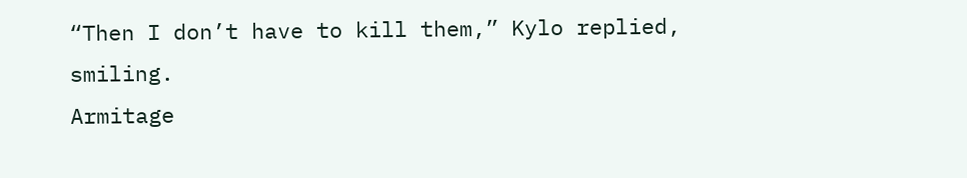“Then I don’t have to kill them,” Kylo replied, smiling.
Armitage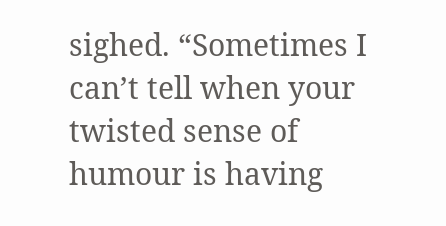sighed. “Sometimes I can’t tell when your twisted sense of humour is having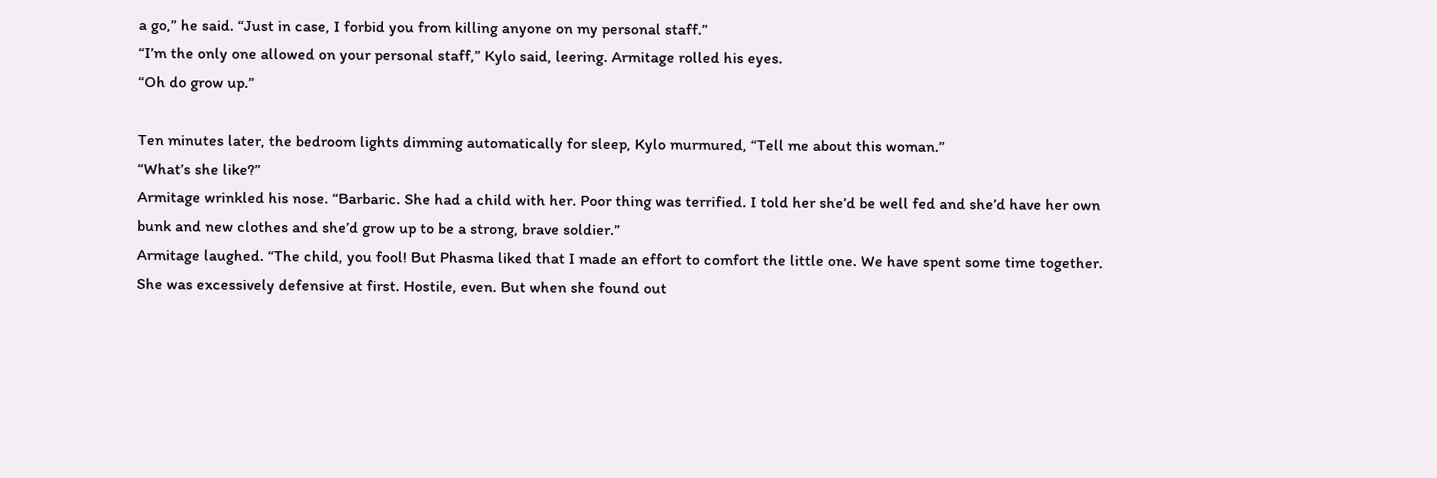a go,” he said. “Just in case, I forbid you from killing anyone on my personal staff.”
“I’m the only one allowed on your personal staff,” Kylo said, leering. Armitage rolled his eyes.
“Oh do grow up.”

Ten minutes later, the bedroom lights dimming automatically for sleep, Kylo murmured, “Tell me about this woman.”
“What’s she like?”
Armitage wrinkled his nose. “Barbaric. She had a child with her. Poor thing was terrified. I told her she’d be well fed and she’d have her own bunk and new clothes and she’d grow up to be a strong, brave soldier.”
Armitage laughed. “The child, you fool! But Phasma liked that I made an effort to comfort the little one. We have spent some time together. She was excessively defensive at first. Hostile, even. But when she found out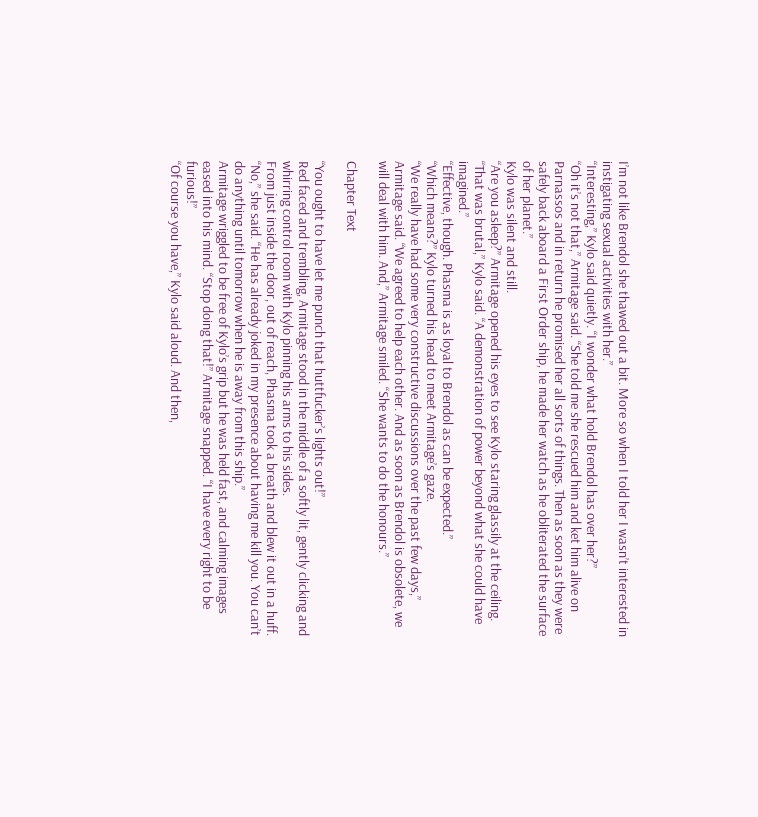I’m not like Brendol she thawed out a bit. More so when I told her I wasn’t interested in instigating sexual activities with her.”
“Interesting,” Kylo said quietly. “I wonder what hold Brendol has over her?”
“Oh it’s not that,” Armitage said. “She told me she rescued him and ket him alive on Parnassos and in return he promised her all sorts of things. Then as soon as they were safely back aboard a First Order ship, he made her watch as he obliterated the surface of her planet.”
Kylo was silent and still.
“Are you asleep?” Armitage opened his eyes to see Kylo staring glassily at the ceiling.
“That was brutal,” Kylo said. “A demonstration of power beyond what she could have imagined.”
“Effective, though. Phasma is as loyal to Brendol as can be expected.”
“Which means?” Kylo turned his head to meet Armitage’s gaze.
“We really have had some very constructive discussions over the past few days,” Armitage said. “We agreed to help each other. And as soon as Brendol is obsolete, we will deal with him. And,” Armitage smiled. “She wants to do the honours.”

Chapter Text

“You ought to have let me punch that huttfucker’s lights out!”
Red faced and trembling, Armitage stood in the middle of a softly lit, gently clicking and whirring control room with Kylo pinning his arms to his sides.
From just inside the door, out of reach, Phasma took a breath and blew it out in a huff. “No,” she said. “He has already joked in my presence about having me kill you. You can’t do anything until tomorrow when he is away from this ship.”
Armitage wriggled to be free of Kylo’s grip but he was held fast, and calming images eased into his mind. “Stop doing that!” Armitage snapped. “I have every right to be furious!”
“Of course you have,” Kylo said aloud. And then,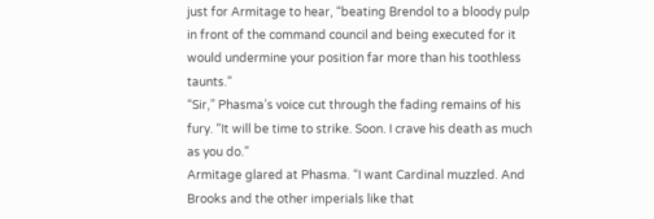just for Armitage to hear, “beating Brendol to a bloody pulp in front of the command council and being executed for it would undermine your position far more than his toothless taunts.”
“Sir,” Phasma’s voice cut through the fading remains of his fury. “It will be time to strike. Soon. I crave his death as much as you do.”
Armitage glared at Phasma. “I want Cardinal muzzled. And Brooks and the other imperials like that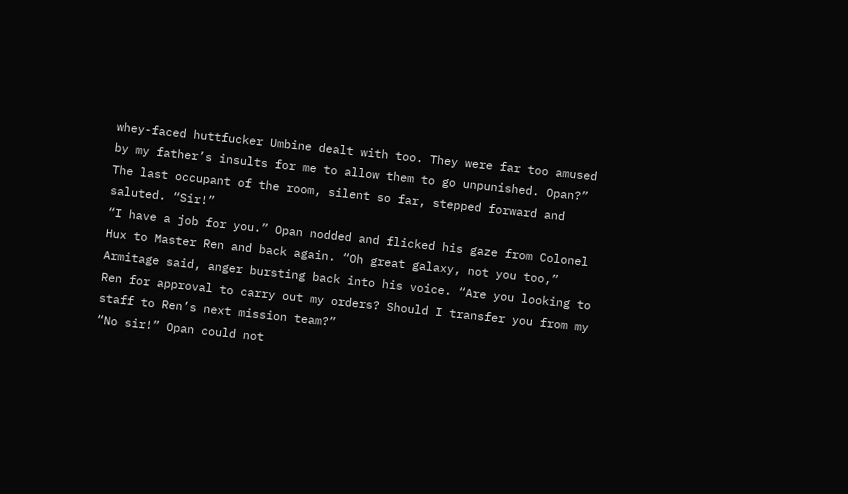whey-faced huttfucker Umbine dealt with too. They were far too amused by my father’s insults for me to allow them to go unpunished. Opan?”
The last occupant of the room, silent so far, stepped forward and saluted. “Sir!”
“I have a job for you.” Opan nodded and flicked his gaze from Colonel Hux to Master Ren and back again. “Oh great galaxy, not you too,” Armitage said, anger bursting back into his voice. “Are you looking to Ren for approval to carry out my orders? Should I transfer you from my staff to Ren’s next mission team?”
“No sir!” Opan could not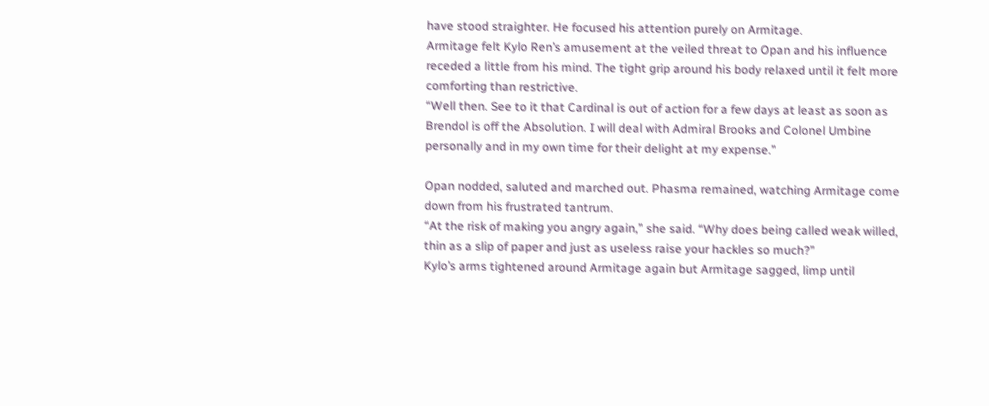have stood straighter. He focused his attention purely on Armitage.
Armitage felt Kylo Ren’s amusement at the veiled threat to Opan and his influence receded a little from his mind. The tight grip around his body relaxed until it felt more comforting than restrictive.
“Well then. See to it that Cardinal is out of action for a few days at least as soon as Brendol is off the Absolution. I will deal with Admiral Brooks and Colonel Umbine personally and in my own time for their delight at my expense.”

Opan nodded, saluted and marched out. Phasma remained, watching Armitage come down from his frustrated tantrum.
“At the risk of making you angry again,” she said. “Why does being called weak willed, thin as a slip of paper and just as useless raise your hackles so much?”
Kylo’s arms tightened around Armitage again but Armitage sagged, limp until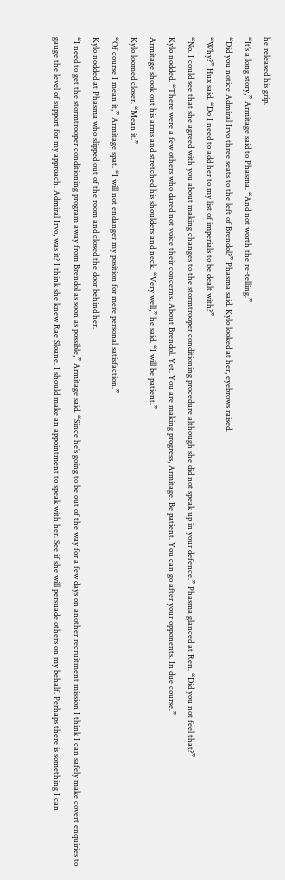he released his grip.
“It’s a long story,” Armitage said to Phasma. “And not worth the re-telling.”
“Did you notice Admiral Irvo three seats to the left of Brendol?” Phasma said. Kylo looked at her, eyebrows raised.
“Why?” Hux said. “Do I need to add her to my list of imperials to be dealt with?”
“No. I could see that she agreed with you about making changes to the stormtrooper conditioning procedure although she did not speak up in your defence.” Phasma glanced at Ren. “Did you not feel that?”
Kylo nodded. “There were a few others who dared not voice their concerns. About Brendol. Yet. You are making progress, Armitage. Be patient. You can go after your opponents. In due course.”
Armitage shook out his arms and stretched his shoulders and neck. “Very well,” he said. “I will be patient.”
Kylo loomed closer. “Mean it.”
“Of course I mean it,” Armitage spat. “I will not endanger my position for mere personal satisfaction.”
Kylo nodded at Phasma who slipped out of the room and closed the door behind her.
“I need to get the stormtrooper conditioning program away from Brendol as soon as possible,” Armitage said. “Since he’s going to be out of the way for a few days on another recruitment mission I think I can safely make covert enquiries to gauge the level of support for my approach. Admiral Irvo, was it? I think she knew Rae Sloane. I should make an appointment to speak with her. See if she will persuade others on my behalf. Perhaps there is something I can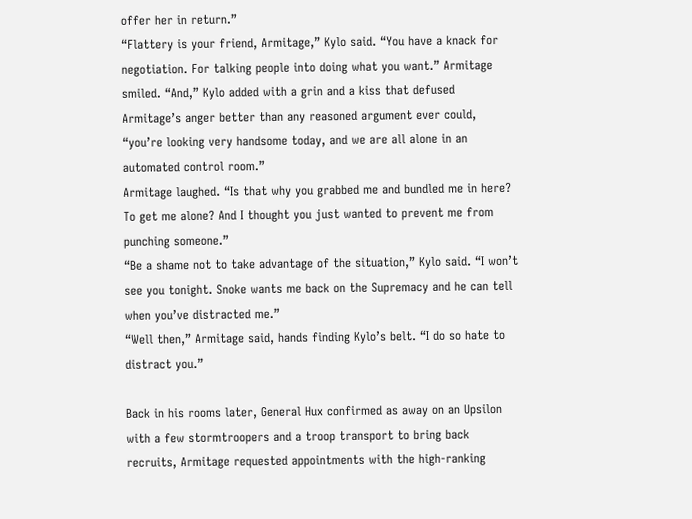offer her in return.”
“Flattery is your friend, Armitage,” Kylo said. “You have a knack for negotiation. For talking people into doing what you want.” Armitage smiled. “And,” Kylo added with a grin and a kiss that defused Armitage’s anger better than any reasoned argument ever could, “you’re looking very handsome today, and we are all alone in an automated control room.”
Armitage laughed. “Is that why you grabbed me and bundled me in here? To get me alone? And I thought you just wanted to prevent me from punching someone.”
“Be a shame not to take advantage of the situation,” Kylo said. “I won’t see you tonight. Snoke wants me back on the Supremacy and he can tell when you’ve distracted me.”
“Well then,” Armitage said, hands finding Kylo’s belt. “I do so hate to distract you.”

Back in his rooms later, General Hux confirmed as away on an Upsilon with a few stormtroopers and a troop transport to bring back recruits, Armitage requested appointments with the high-ranking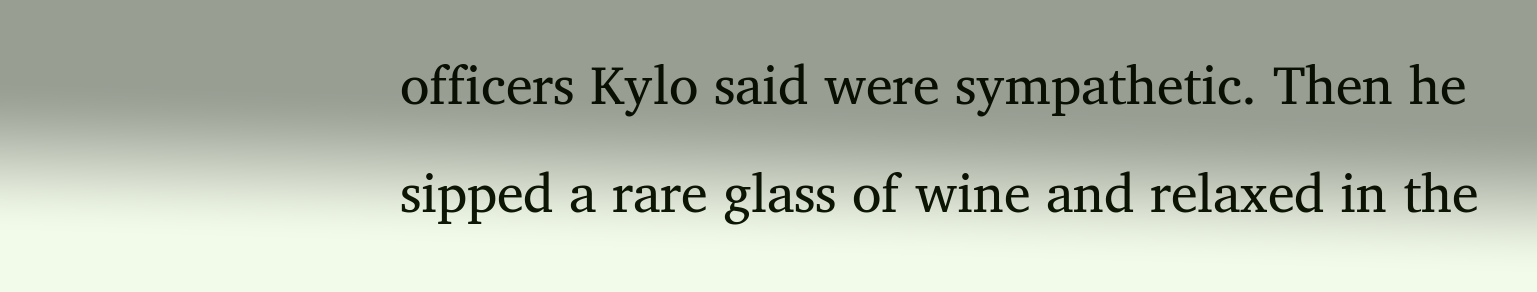officers Kylo said were sympathetic. Then he sipped a rare glass of wine and relaxed in the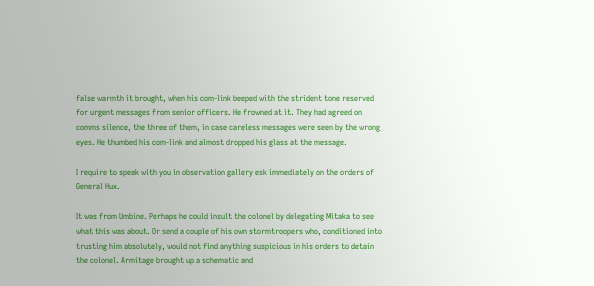false warmth it brought, when his com-link beeped with the strident tone reserved for urgent messages from senior officers. He frowned at it. They had agreed on comms silence, the three of them, in case careless messages were seen by the wrong eyes. He thumbed his com-link and almost dropped his glass at the message.

I require to speak with you in observation gallery esk immediately on the orders of General Hux.

It was from Umbine. Perhaps he could insult the colonel by delegating Mitaka to see what this was about. Or send a couple of his own stormtroopers who, conditioned into trusting him absolutely, would not find anything suspicious in his orders to detain the colonel. Armitage brought up a schematic and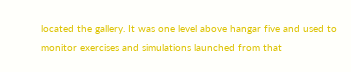located the gallery. It was one level above hangar five and used to monitor exercises and simulations launched from that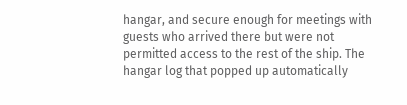hangar, and secure enough for meetings with guests who arrived there but were not permitted access to the rest of the ship. The hangar log that popped up automatically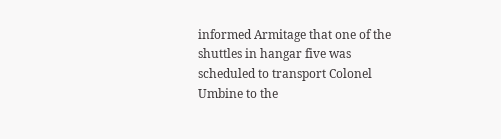informed Armitage that one of the shuttles in hangar five was scheduled to transport Colonel Umbine to the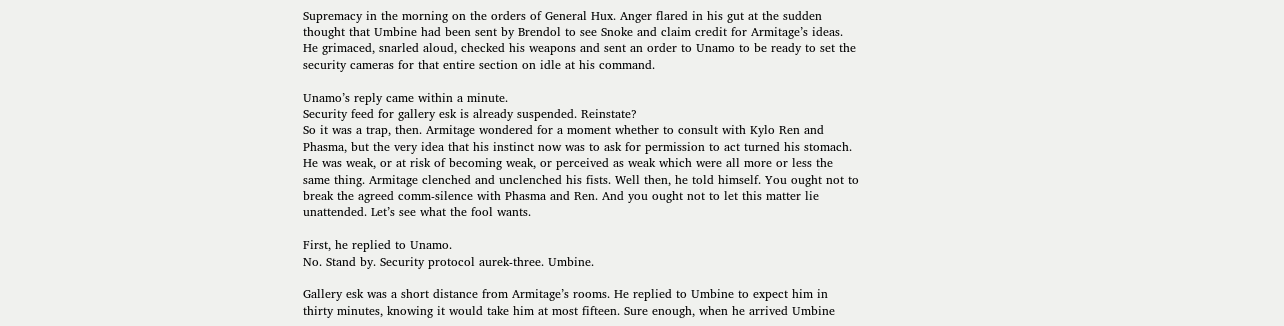Supremacy in the morning on the orders of General Hux. Anger flared in his gut at the sudden thought that Umbine had been sent by Brendol to see Snoke and claim credit for Armitage’s ideas. He grimaced, snarled aloud, checked his weapons and sent an order to Unamo to be ready to set the security cameras for that entire section on idle at his command.

Unamo’s reply came within a minute.
Security feed for gallery esk is already suspended. Reinstate?
So it was a trap, then. Armitage wondered for a moment whether to consult with Kylo Ren and Phasma, but the very idea that his instinct now was to ask for permission to act turned his stomach. He was weak, or at risk of becoming weak, or perceived as weak which were all more or less the same thing. Armitage clenched and unclenched his fists. Well then, he told himself. You ought not to break the agreed comm-silence with Phasma and Ren. And you ought not to let this matter lie unattended. Let’s see what the fool wants.

First, he replied to Unamo.
No. Stand by. Security protocol aurek-three. Umbine.

Gallery esk was a short distance from Armitage’s rooms. He replied to Umbine to expect him in thirty minutes, knowing it would take him at most fifteen. Sure enough, when he arrived Umbine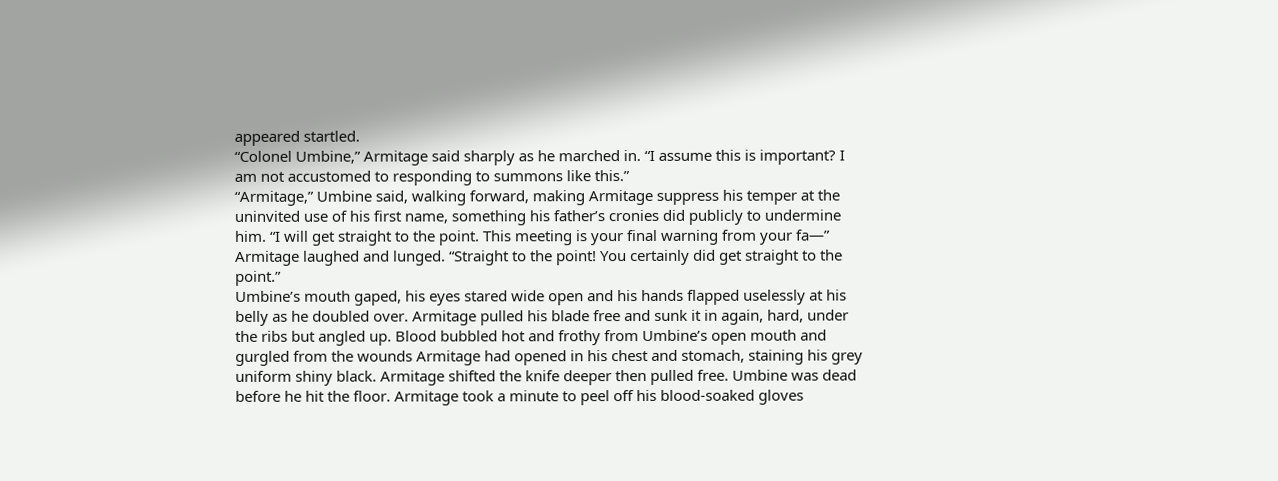appeared startled.
“Colonel Umbine,” Armitage said sharply as he marched in. “I assume this is important? I am not accustomed to responding to summons like this.”
“Armitage,” Umbine said, walking forward, making Armitage suppress his temper at the uninvited use of his first name, something his father’s cronies did publicly to undermine him. “I will get straight to the point. This meeting is your final warning from your fa—”
Armitage laughed and lunged. “Straight to the point! You certainly did get straight to the point.”
Umbine’s mouth gaped, his eyes stared wide open and his hands flapped uselessly at his belly as he doubled over. Armitage pulled his blade free and sunk it in again, hard, under the ribs but angled up. Blood bubbled hot and frothy from Umbine’s open mouth and gurgled from the wounds Armitage had opened in his chest and stomach, staining his grey uniform shiny black. Armitage shifted the knife deeper then pulled free. Umbine was dead before he hit the floor. Armitage took a minute to peel off his blood-soaked gloves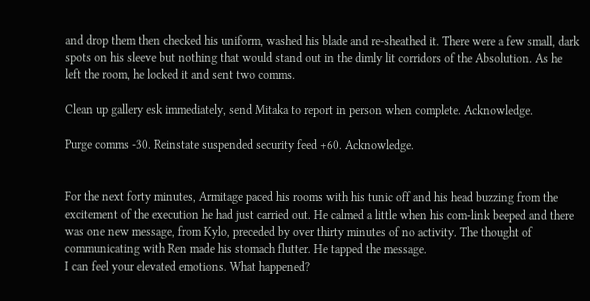and drop them then checked his uniform, washed his blade and re-sheathed it. There were a few small, dark spots on his sleeve but nothing that would stand out in the dimly lit corridors of the Absolution. As he left the room, he locked it and sent two comms.

Clean up gallery esk immediately, send Mitaka to report in person when complete. Acknowledge.

Purge comms -30. Reinstate suspended security feed +60. Acknowledge.


For the next forty minutes, Armitage paced his rooms with his tunic off and his head buzzing from the excitement of the execution he had just carried out. He calmed a little when his com-link beeped and there was one new message, from Kylo, preceded by over thirty minutes of no activity. The thought of communicating with Ren made his stomach flutter. He tapped the message.
I can feel your elevated emotions. What happened?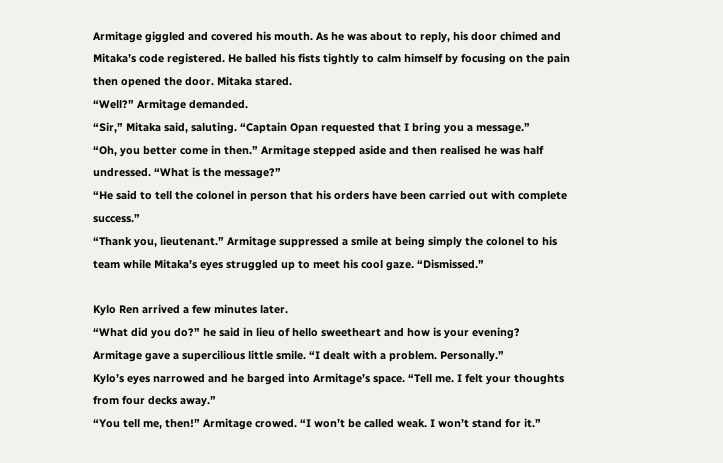Armitage giggled and covered his mouth. As he was about to reply, his door chimed and Mitaka’s code registered. He balled his fists tightly to calm himself by focusing on the pain then opened the door. Mitaka stared.
“Well?” Armitage demanded.
“Sir,” Mitaka said, saluting. “Captain Opan requested that I bring you a message.”
“Oh, you better come in then.” Armitage stepped aside and then realised he was half undressed. “What is the message?”
“He said to tell the colonel in person that his orders have been carried out with complete success.”
“Thank you, lieutenant.” Armitage suppressed a smile at being simply the colonel to his team while Mitaka’s eyes struggled up to meet his cool gaze. “Dismissed.”

Kylo Ren arrived a few minutes later.
“What did you do?” he said in lieu of hello sweetheart and how is your evening?
Armitage gave a supercilious little smile. “I dealt with a problem. Personally.”
Kylo’s eyes narrowed and he barged into Armitage’s space. “Tell me. I felt your thoughts from four decks away.”
“You tell me, then!” Armitage crowed. “I won’t be called weak. I won’t stand for it.”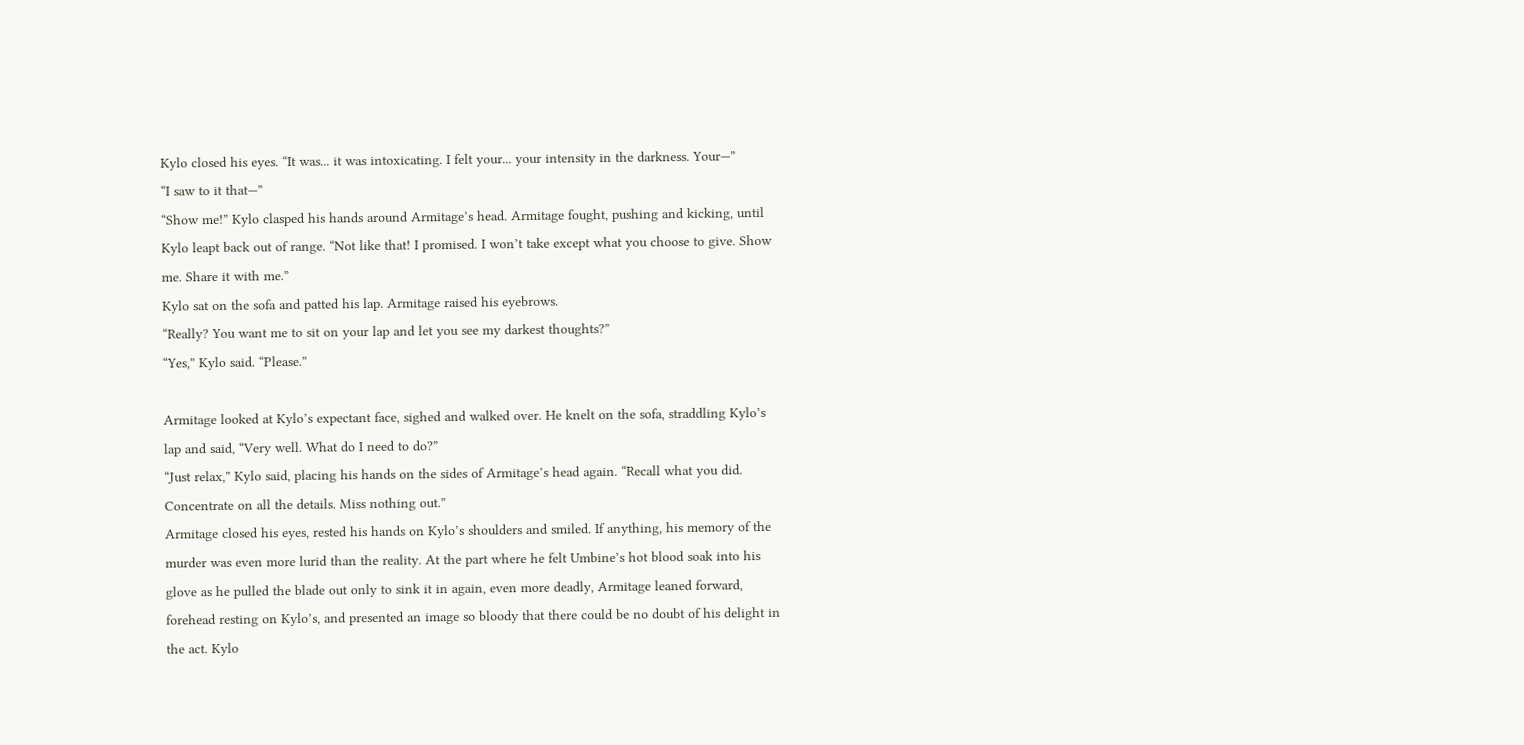Kylo closed his eyes. “It was... it was intoxicating. I felt your... your intensity in the darkness. Your—”
“I saw to it that—”
“Show me!” Kylo clasped his hands around Armitage’s head. Armitage fought, pushing and kicking, until Kylo leapt back out of range. “Not like that! I promised. I won’t take except what you choose to give. Show me. Share it with me.”
Kylo sat on the sofa and patted his lap. Armitage raised his eyebrows.
“Really? You want me to sit on your lap and let you see my darkest thoughts?”
“Yes,” Kylo said. “Please.”

Armitage looked at Kylo’s expectant face, sighed and walked over. He knelt on the sofa, straddling Kylo’s lap and said, “Very well. What do I need to do?”
“Just relax,” Kylo said, placing his hands on the sides of Armitage’s head again. “Recall what you did. Concentrate on all the details. Miss nothing out.”
Armitage closed his eyes, rested his hands on Kylo’s shoulders and smiled. If anything, his memory of the murder was even more lurid than the reality. At the part where he felt Umbine’s hot blood soak into his glove as he pulled the blade out only to sink it in again, even more deadly, Armitage leaned forward, forehead resting on Kylo’s, and presented an image so bloody that there could be no doubt of his delight in the act. Kylo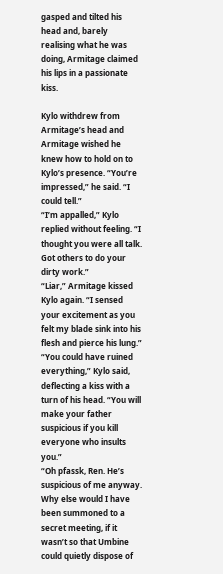gasped and tilted his head and, barely realising what he was doing, Armitage claimed his lips in a passionate kiss.

Kylo withdrew from Armitage’s head and Armitage wished he knew how to hold on to Kylo’s presence. “You’re impressed,” he said. “I could tell.”
“I’m appalled,” Kylo replied without feeling. “I thought you were all talk. Got others to do your dirty work.”
“Liar,” Armitage kissed Kylo again. “I sensed your excitement as you felt my blade sink into his flesh and pierce his lung.”
“You could have ruined everything,” Kylo said, deflecting a kiss with a turn of his head. “You will make your father suspicious if you kill everyone who insults you.”
“Oh pfassk, Ren. He’s suspicious of me anyway. Why else would I have been summoned to a secret meeting, if it wasn’t so that Umbine could quietly dispose of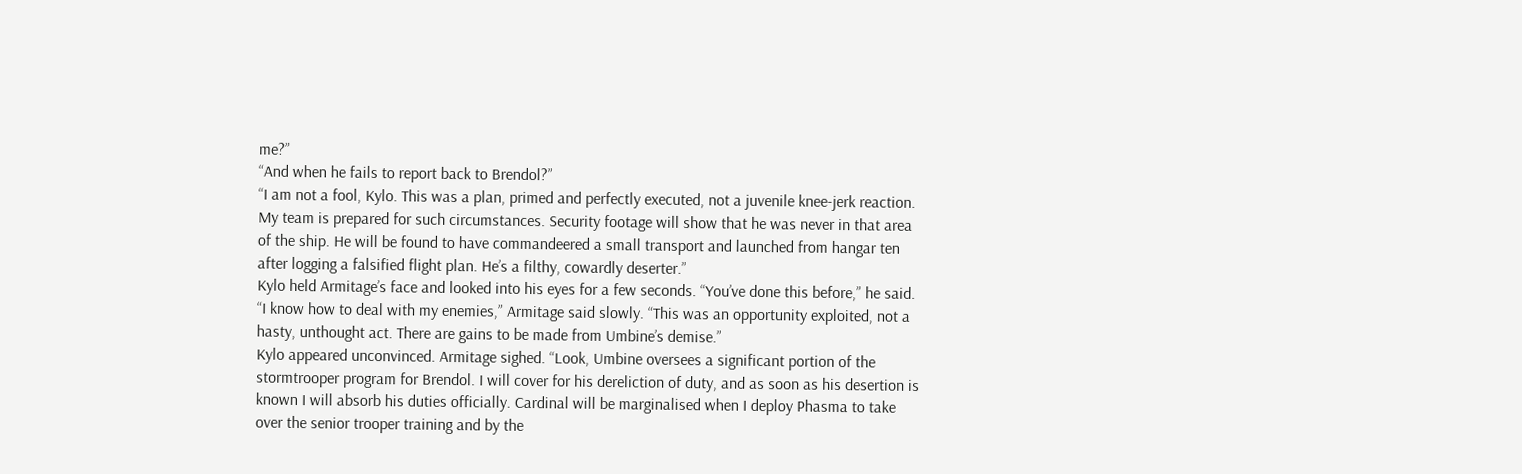me?”
“And when he fails to report back to Brendol?”
“I am not a fool, Kylo. This was a plan, primed and perfectly executed, not a juvenile knee-jerk reaction. My team is prepared for such circumstances. Security footage will show that he was never in that area of the ship. He will be found to have commandeered a small transport and launched from hangar ten after logging a falsified flight plan. He’s a filthy, cowardly deserter.”
Kylo held Armitage’s face and looked into his eyes for a few seconds. “You’ve done this before,” he said.
“I know how to deal with my enemies,” Armitage said slowly. “This was an opportunity exploited, not a hasty, unthought act. There are gains to be made from Umbine’s demise.”
Kylo appeared unconvinced. Armitage sighed. “Look, Umbine oversees a significant portion of the stormtrooper program for Brendol. I will cover for his dereliction of duty, and as soon as his desertion is known I will absorb his duties officially. Cardinal will be marginalised when I deploy Phasma to take over the senior trooper training and by the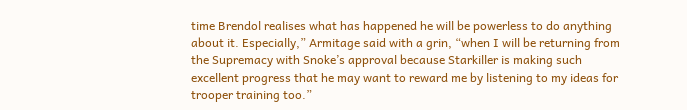time Brendol realises what has happened he will be powerless to do anything about it. Especially,” Armitage said with a grin, “when I will be returning from the Supremacy with Snoke’s approval because Starkiller is making such excellent progress that he may want to reward me by listening to my ideas for trooper training too.”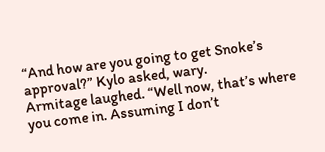“And how are you going to get Snoke’s approval?” Kylo asked, wary.
Armitage laughed. “Well now, that’s where you come in. Assuming I don’t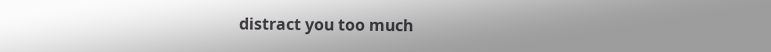distract you too much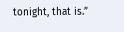tonight, that is.”